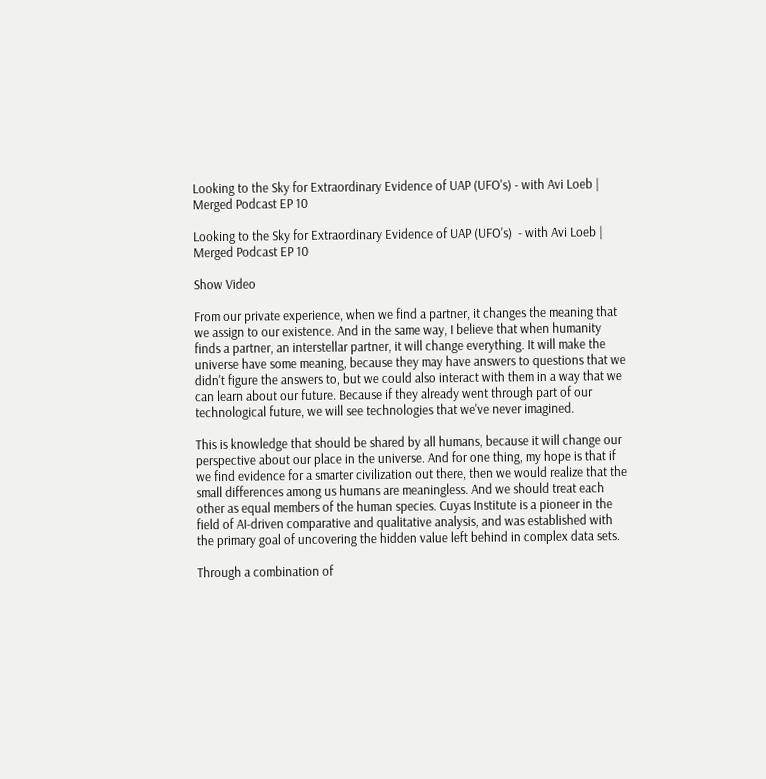Looking to the Sky for Extraordinary Evidence of UAP (UFO's) - with Avi Loeb | Merged Podcast EP 10

Looking to the Sky for Extraordinary Evidence of UAP (UFO's)  - with Avi Loeb | Merged Podcast EP 10

Show Video

From our private experience, when we find a partner, it changes the meaning that we assign to our existence. And in the same way, I believe that when humanity finds a partner, an interstellar partner, it will change everything. It will make the universe have some meaning, because they may have answers to questions that we didn't figure the answers to, but we could also interact with them in a way that we can learn about our future. Because if they already went through part of our technological future, we will see technologies that we've never imagined.

This is knowledge that should be shared by all humans, because it will change our perspective about our place in the universe. And for one thing, my hope is that if we find evidence for a smarter civilization out there, then we would realize that the small differences among us humans are meaningless. And we should treat each other as equal members of the human species. Cuyas Institute is a pioneer in the field of AI-driven comparative and qualitative analysis, and was established with the primary goal of uncovering the hidden value left behind in complex data sets.

Through a combination of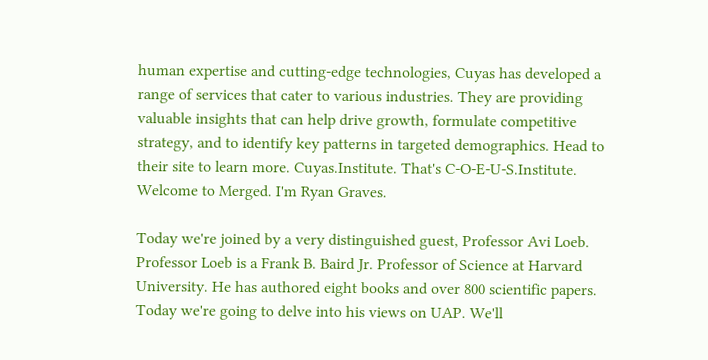human expertise and cutting-edge technologies, Cuyas has developed a range of services that cater to various industries. They are providing valuable insights that can help drive growth, formulate competitive strategy, and to identify key patterns in targeted demographics. Head to their site to learn more. Cuyas.Institute. That's C-O-E-U-S.Institute. Welcome to Merged. I'm Ryan Graves.

Today we're joined by a very distinguished guest, Professor Avi Loeb. Professor Loeb is a Frank B. Baird Jr. Professor of Science at Harvard University. He has authored eight books and over 800 scientific papers. Today we're going to delve into his views on UAP. We'll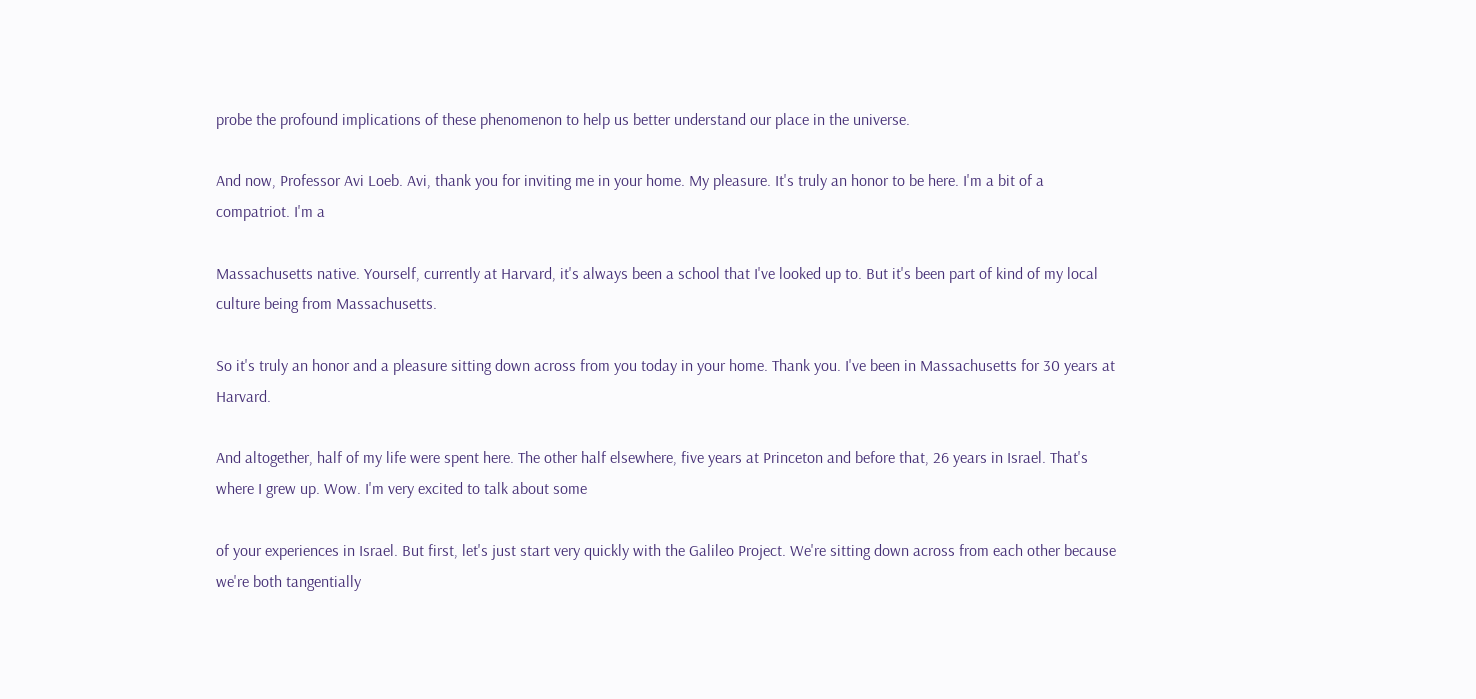probe the profound implications of these phenomenon to help us better understand our place in the universe.

And now, Professor Avi Loeb. Avi, thank you for inviting me in your home. My pleasure. It's truly an honor to be here. I'm a bit of a compatriot. I'm a

Massachusetts native. Yourself, currently at Harvard, it's always been a school that I've looked up to. But it's been part of kind of my local culture being from Massachusetts.

So it's truly an honor and a pleasure sitting down across from you today in your home. Thank you. I've been in Massachusetts for 30 years at Harvard.

And altogether, half of my life were spent here. The other half elsewhere, five years at Princeton and before that, 26 years in Israel. That's where I grew up. Wow. I'm very excited to talk about some

of your experiences in Israel. But first, let's just start very quickly with the Galileo Project. We're sitting down across from each other because we're both tangentially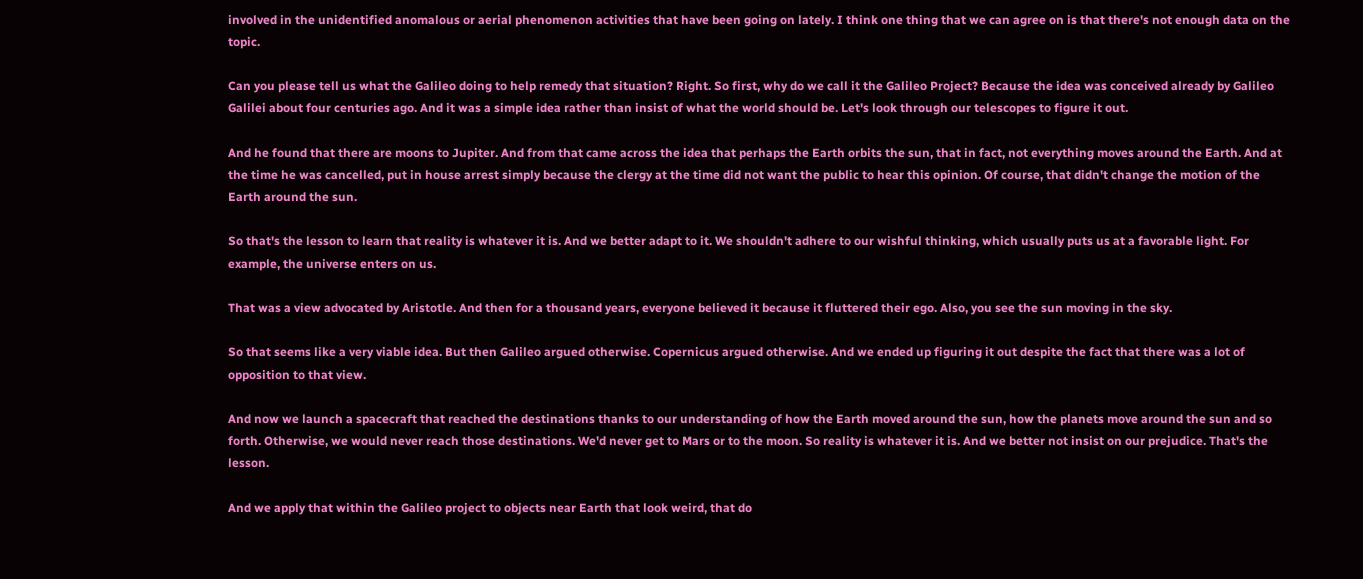involved in the unidentified anomalous or aerial phenomenon activities that have been going on lately. I think one thing that we can agree on is that there's not enough data on the topic.

Can you please tell us what the Galileo doing to help remedy that situation? Right. So first, why do we call it the Galileo Project? Because the idea was conceived already by Galileo Galilei about four centuries ago. And it was a simple idea rather than insist of what the world should be. Let's look through our telescopes to figure it out.

And he found that there are moons to Jupiter. And from that came across the idea that perhaps the Earth orbits the sun, that in fact, not everything moves around the Earth. And at the time he was cancelled, put in house arrest simply because the clergy at the time did not want the public to hear this opinion. Of course, that didn't change the motion of the Earth around the sun.

So that's the lesson to learn that reality is whatever it is. And we better adapt to it. We shouldn't adhere to our wishful thinking, which usually puts us at a favorable light. For example, the universe enters on us.

That was a view advocated by Aristotle. And then for a thousand years, everyone believed it because it fluttered their ego. Also, you see the sun moving in the sky.

So that seems like a very viable idea. But then Galileo argued otherwise. Copernicus argued otherwise. And we ended up figuring it out despite the fact that there was a lot of opposition to that view.

And now we launch a spacecraft that reached the destinations thanks to our understanding of how the Earth moved around the sun, how the planets move around the sun and so forth. Otherwise, we would never reach those destinations. We'd never get to Mars or to the moon. So reality is whatever it is. And we better not insist on our prejudice. That's the lesson.

And we apply that within the Galileo project to objects near Earth that look weird, that do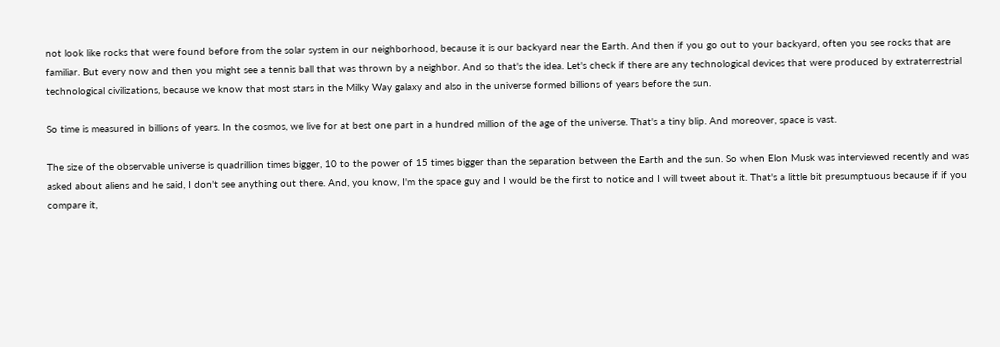not look like rocks that were found before from the solar system in our neighborhood, because it is our backyard near the Earth. And then if you go out to your backyard, often you see rocks that are familiar. But every now and then you might see a tennis ball that was thrown by a neighbor. And so that's the idea. Let's check if there are any technological devices that were produced by extraterrestrial technological civilizations, because we know that most stars in the Milky Way galaxy and also in the universe formed billions of years before the sun.

So time is measured in billions of years. In the cosmos, we live for at best one part in a hundred million of the age of the universe. That's a tiny blip. And moreover, space is vast.

The size of the observable universe is quadrillion times bigger, 10 to the power of 15 times bigger than the separation between the Earth and the sun. So when Elon Musk was interviewed recently and was asked about aliens and he said, I don't see anything out there. And, you know, I'm the space guy and I would be the first to notice and I will tweet about it. That's a little bit presumptuous because if if you compare it,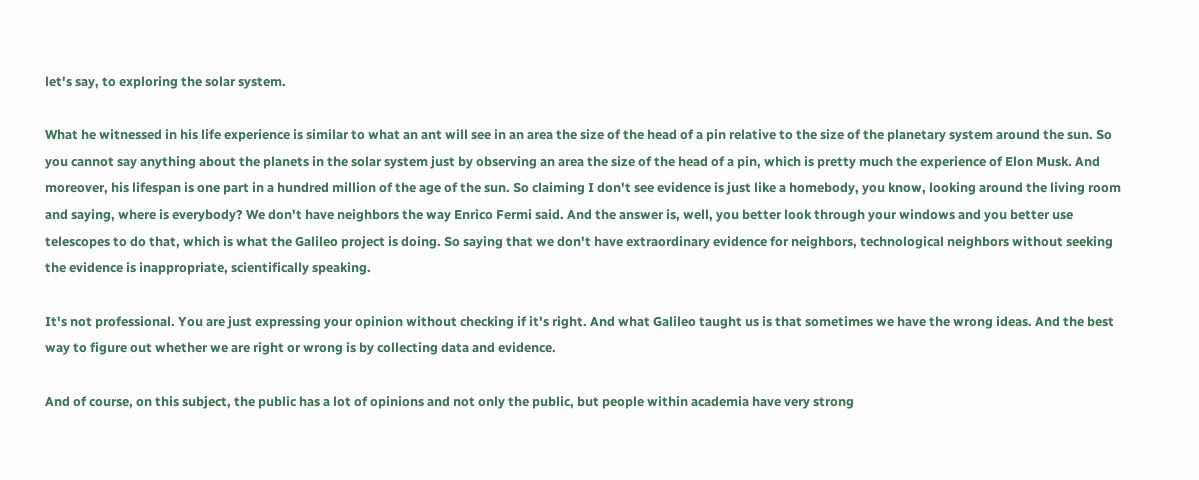let's say, to exploring the solar system.

What he witnessed in his life experience is similar to what an ant will see in an area the size of the head of a pin relative to the size of the planetary system around the sun. So you cannot say anything about the planets in the solar system just by observing an area the size of the head of a pin, which is pretty much the experience of Elon Musk. And moreover, his lifespan is one part in a hundred million of the age of the sun. So claiming I don't see evidence is just like a homebody, you know, looking around the living room and saying, where is everybody? We don't have neighbors the way Enrico Fermi said. And the answer is, well, you better look through your windows and you better use telescopes to do that, which is what the Galileo project is doing. So saying that we don't have extraordinary evidence for neighbors, technological neighbors without seeking the evidence is inappropriate, scientifically speaking.

It's not professional. You are just expressing your opinion without checking if it's right. And what Galileo taught us is that sometimes we have the wrong ideas. And the best way to figure out whether we are right or wrong is by collecting data and evidence.

And of course, on this subject, the public has a lot of opinions and not only the public, but people within academia have very strong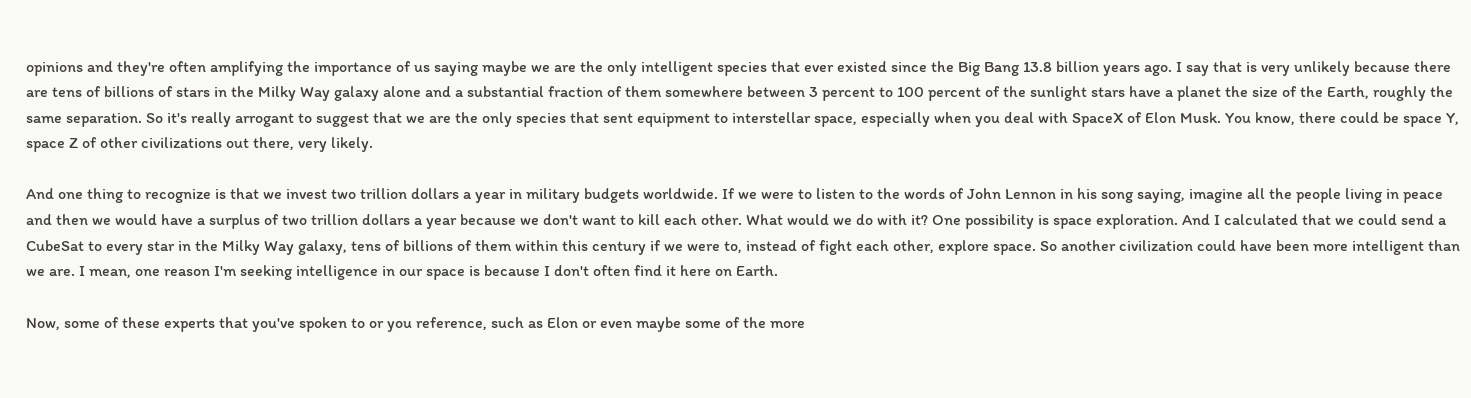opinions and they're often amplifying the importance of us saying maybe we are the only intelligent species that ever existed since the Big Bang 13.8 billion years ago. I say that is very unlikely because there are tens of billions of stars in the Milky Way galaxy alone and a substantial fraction of them somewhere between 3 percent to 100 percent of the sunlight stars have a planet the size of the Earth, roughly the same separation. So it's really arrogant to suggest that we are the only species that sent equipment to interstellar space, especially when you deal with SpaceX of Elon Musk. You know, there could be space Y, space Z of other civilizations out there, very likely.

And one thing to recognize is that we invest two trillion dollars a year in military budgets worldwide. If we were to listen to the words of John Lennon in his song saying, imagine all the people living in peace and then we would have a surplus of two trillion dollars a year because we don't want to kill each other. What would we do with it? One possibility is space exploration. And I calculated that we could send a CubeSat to every star in the Milky Way galaxy, tens of billions of them within this century if we were to, instead of fight each other, explore space. So another civilization could have been more intelligent than we are. I mean, one reason I'm seeking intelligence in our space is because I don't often find it here on Earth.

Now, some of these experts that you've spoken to or you reference, such as Elon or even maybe some of the more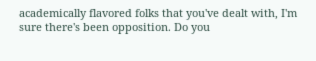academically flavored folks that you've dealt with, I'm sure there's been opposition. Do you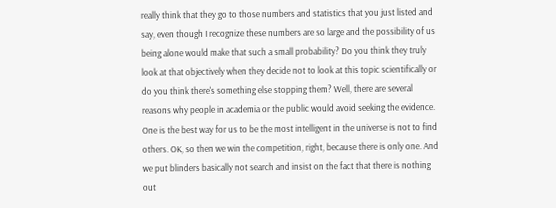really think that they go to those numbers and statistics that you just listed and say, even though I recognize these numbers are so large and the possibility of us being alone would make that such a small probability? Do you think they truly look at that objectively when they decide not to look at this topic scientifically or do you think there's something else stopping them? Well, there are several reasons why people in academia or the public would avoid seeking the evidence. One is the best way for us to be the most intelligent in the universe is not to find others. OK, so then we win the competition, right, because there is only one. And we put blinders basically not search and insist on the fact that there is nothing out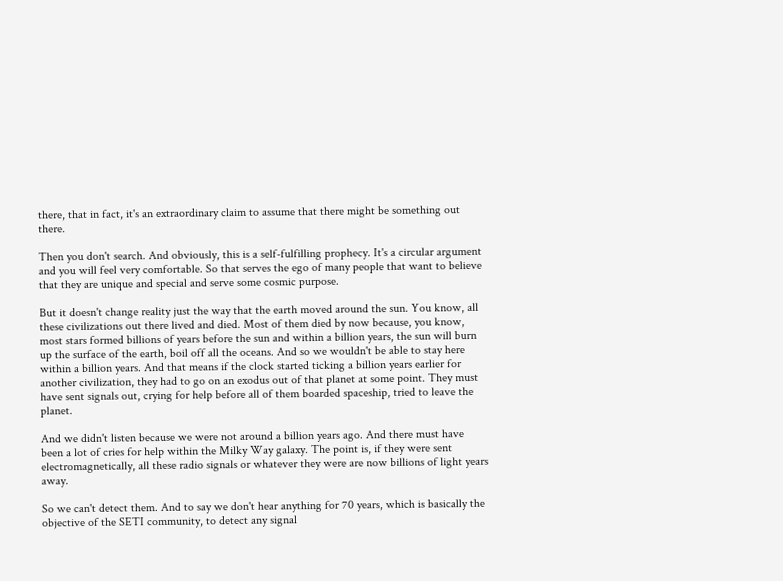there, that in fact, it's an extraordinary claim to assume that there might be something out there.

Then you don't search. And obviously, this is a self-fulfilling prophecy. It's a circular argument and you will feel very comfortable. So that serves the ego of many people that want to believe that they are unique and special and serve some cosmic purpose.

But it doesn't change reality just the way that the earth moved around the sun. You know, all these civilizations out there lived and died. Most of them died by now because, you know, most stars formed billions of years before the sun and within a billion years, the sun will burn up the surface of the earth, boil off all the oceans. And so we wouldn't be able to stay here within a billion years. And that means if the clock started ticking a billion years earlier for another civilization, they had to go on an exodus out of that planet at some point. They must have sent signals out, crying for help before all of them boarded spaceship, tried to leave the planet.

And we didn't listen because we were not around a billion years ago. And there must have been a lot of cries for help within the Milky Way galaxy. The point is, if they were sent electromagnetically, all these radio signals or whatever they were are now billions of light years away.

So we can't detect them. And to say we don't hear anything for 70 years, which is basically the objective of the SETI community, to detect any signal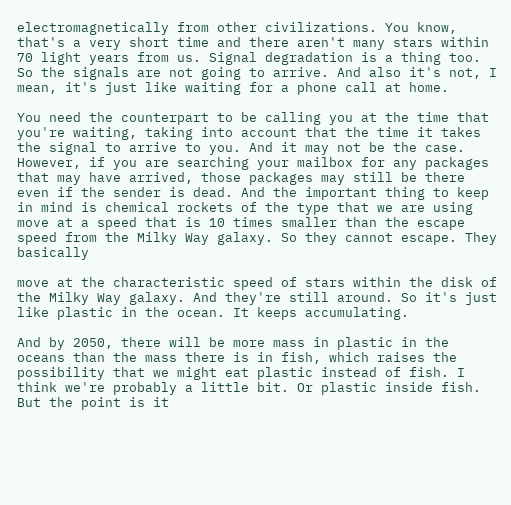electromagnetically from other civilizations. You know, that's a very short time and there aren't many stars within 70 light years from us. Signal degradation is a thing too. So the signals are not going to arrive. And also it's not, I mean, it's just like waiting for a phone call at home.

You need the counterpart to be calling you at the time that you're waiting, taking into account that the time it takes the signal to arrive to you. And it may not be the case. However, if you are searching your mailbox for any packages that may have arrived, those packages may still be there even if the sender is dead. And the important thing to keep in mind is chemical rockets of the type that we are using move at a speed that is 10 times smaller than the escape speed from the Milky Way galaxy. So they cannot escape. They basically

move at the characteristic speed of stars within the disk of the Milky Way galaxy. And they're still around. So it's just like plastic in the ocean. It keeps accumulating.

And by 2050, there will be more mass in plastic in the oceans than the mass there is in fish, which raises the possibility that we might eat plastic instead of fish. I think we're probably a little bit. Or plastic inside fish. But the point is it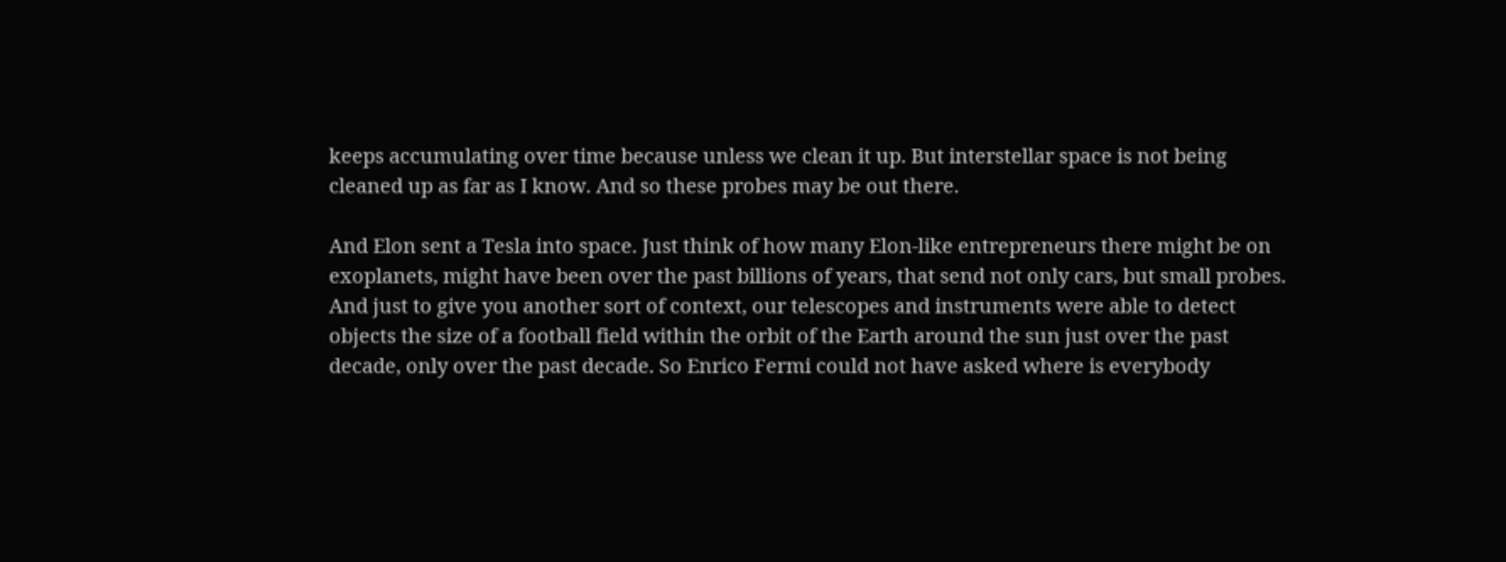keeps accumulating over time because unless we clean it up. But interstellar space is not being cleaned up as far as I know. And so these probes may be out there.

And Elon sent a Tesla into space. Just think of how many Elon-like entrepreneurs there might be on exoplanets, might have been over the past billions of years, that send not only cars, but small probes. And just to give you another sort of context, our telescopes and instruments were able to detect objects the size of a football field within the orbit of the Earth around the sun just over the past decade, only over the past decade. So Enrico Fermi could not have asked where is everybody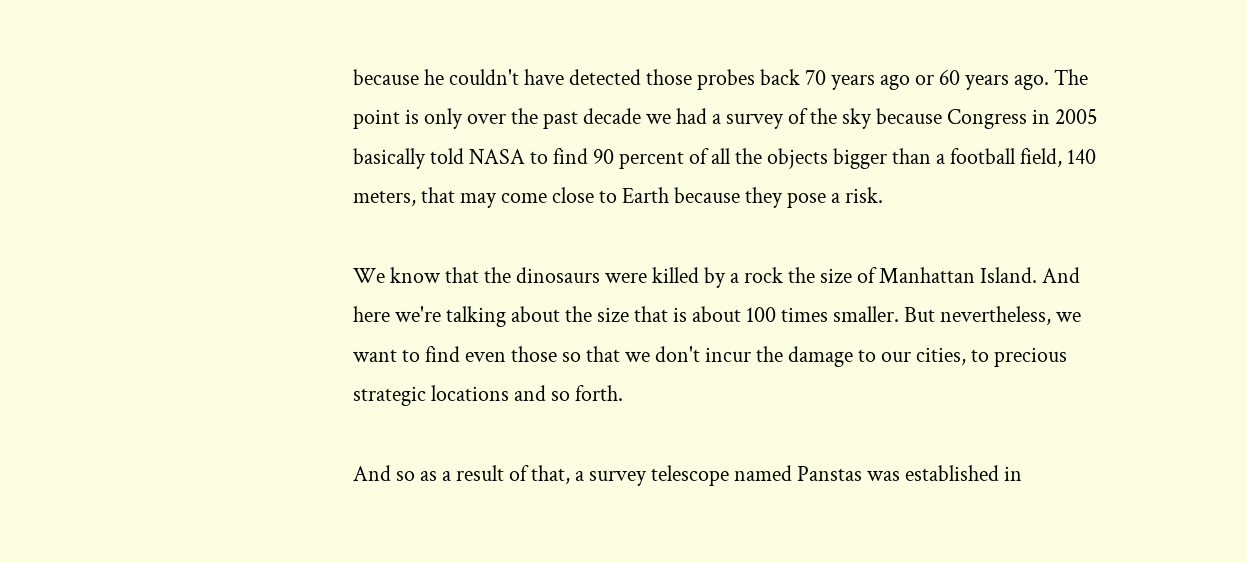because he couldn't have detected those probes back 70 years ago or 60 years ago. The point is only over the past decade we had a survey of the sky because Congress in 2005 basically told NASA to find 90 percent of all the objects bigger than a football field, 140 meters, that may come close to Earth because they pose a risk.

We know that the dinosaurs were killed by a rock the size of Manhattan Island. And here we're talking about the size that is about 100 times smaller. But nevertheless, we want to find even those so that we don't incur the damage to our cities, to precious strategic locations and so forth.

And so as a result of that, a survey telescope named Panstas was established in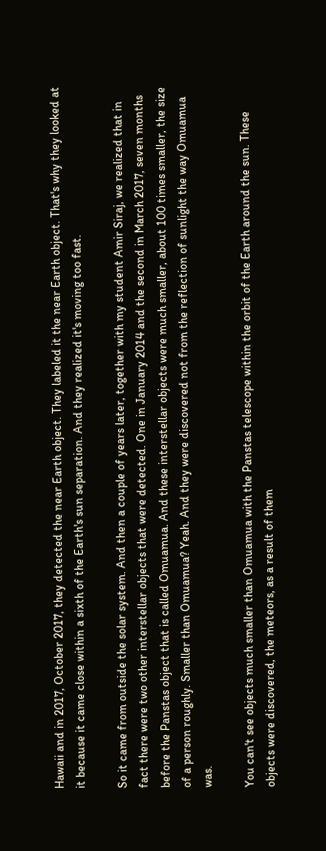Hawaii and in 2017, October 2017, they detected the near Earth object. They labeled it the near Earth object. That's why they looked at it because it came close within a sixth of the Earth's sun separation. And they realized it's moving too fast.

So it came from outside the solar system. And then a couple of years later, together with my student Amir Siraj, we realized that in fact there were two other interstellar objects that were detected. One in January 2014 and the second in March 2017, seven months before the Panstas object that is called Omuamua. And these interstellar objects were much smaller, about 100 times smaller, the size of a person roughly. Smaller than Omuamua? Yeah. And they were discovered not from the reflection of sunlight the way Omuamua was.

You can't see objects much smaller than Omuamua with the Panstas telescope within the orbit of the Earth around the sun. These objects were discovered, the meteors, as a result of them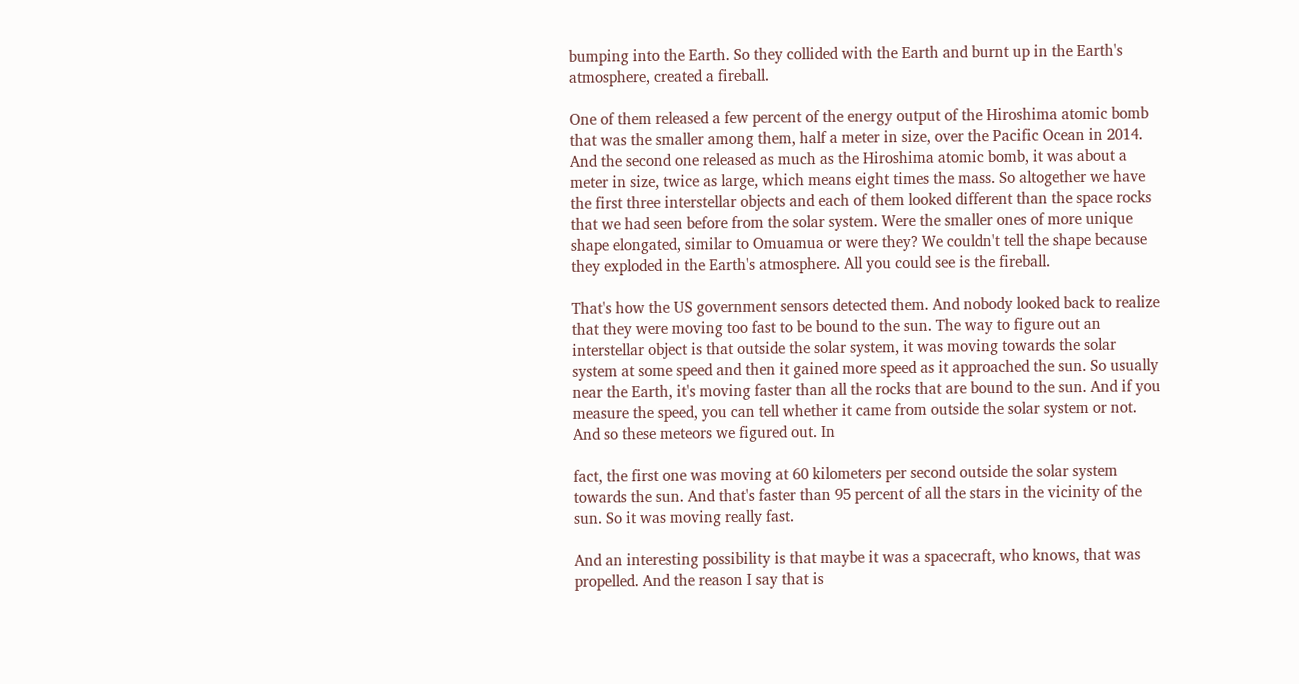bumping into the Earth. So they collided with the Earth and burnt up in the Earth's atmosphere, created a fireball.

One of them released a few percent of the energy output of the Hiroshima atomic bomb that was the smaller among them, half a meter in size, over the Pacific Ocean in 2014. And the second one released as much as the Hiroshima atomic bomb, it was about a meter in size, twice as large, which means eight times the mass. So altogether we have the first three interstellar objects and each of them looked different than the space rocks that we had seen before from the solar system. Were the smaller ones of more unique shape elongated, similar to Omuamua or were they? We couldn't tell the shape because they exploded in the Earth's atmosphere. All you could see is the fireball.

That's how the US government sensors detected them. And nobody looked back to realize that they were moving too fast to be bound to the sun. The way to figure out an interstellar object is that outside the solar system, it was moving towards the solar system at some speed and then it gained more speed as it approached the sun. So usually near the Earth, it's moving faster than all the rocks that are bound to the sun. And if you measure the speed, you can tell whether it came from outside the solar system or not. And so these meteors we figured out. In

fact, the first one was moving at 60 kilometers per second outside the solar system towards the sun. And that's faster than 95 percent of all the stars in the vicinity of the sun. So it was moving really fast.

And an interesting possibility is that maybe it was a spacecraft, who knows, that was propelled. And the reason I say that is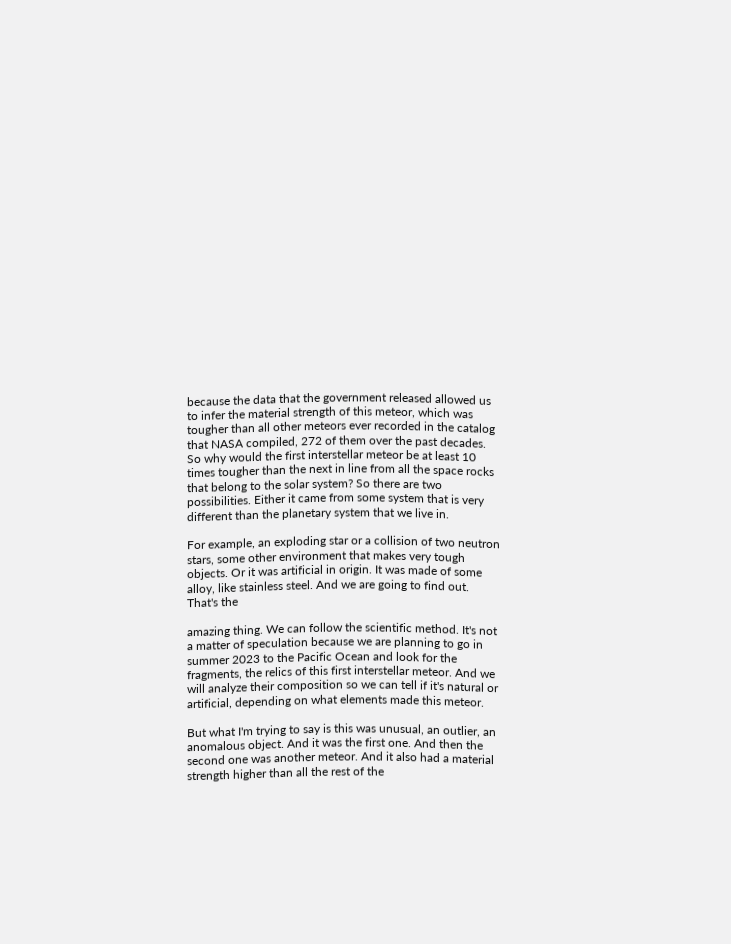because the data that the government released allowed us to infer the material strength of this meteor, which was tougher than all other meteors ever recorded in the catalog that NASA compiled, 272 of them over the past decades. So why would the first interstellar meteor be at least 10 times tougher than the next in line from all the space rocks that belong to the solar system? So there are two possibilities. Either it came from some system that is very different than the planetary system that we live in.

For example, an exploding star or a collision of two neutron stars, some other environment that makes very tough objects. Or it was artificial in origin. It was made of some alloy, like stainless steel. And we are going to find out. That's the

amazing thing. We can follow the scientific method. It's not a matter of speculation because we are planning to go in summer 2023 to the Pacific Ocean and look for the fragments, the relics of this first interstellar meteor. And we will analyze their composition so we can tell if it's natural or artificial, depending on what elements made this meteor.

But what I'm trying to say is this was unusual, an outlier, an anomalous object. And it was the first one. And then the second one was another meteor. And it also had a material strength higher than all the rest of the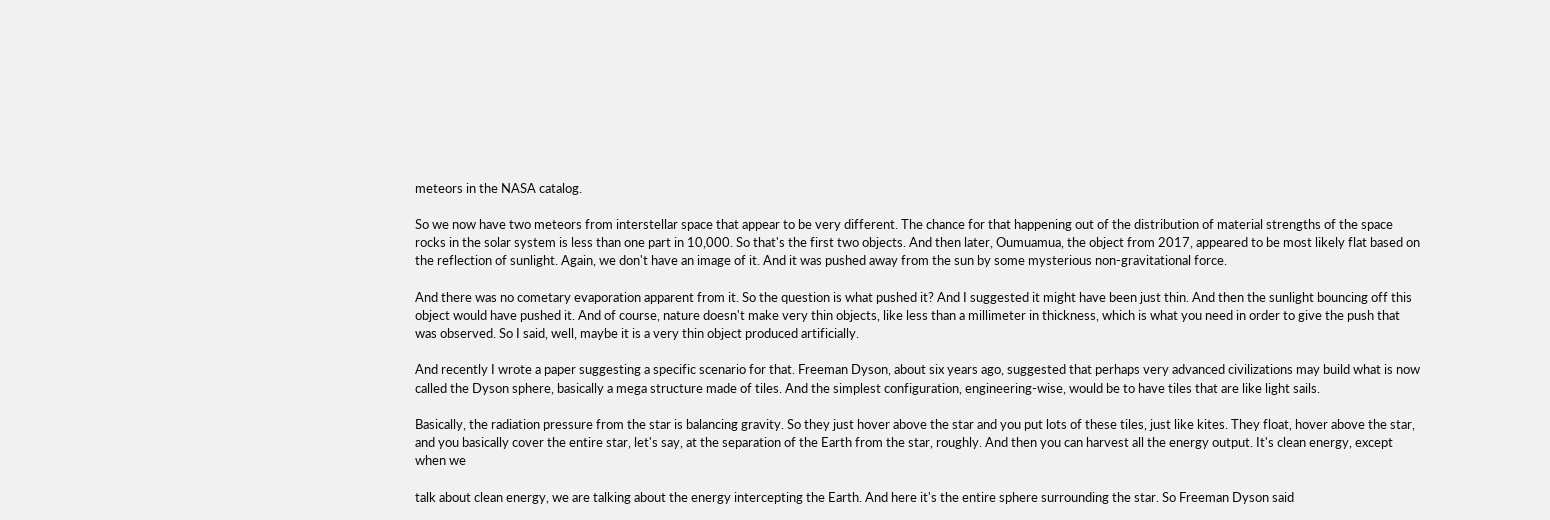meteors in the NASA catalog.

So we now have two meteors from interstellar space that appear to be very different. The chance for that happening out of the distribution of material strengths of the space rocks in the solar system is less than one part in 10,000. So that's the first two objects. And then later, Oumuamua, the object from 2017, appeared to be most likely flat based on the reflection of sunlight. Again, we don't have an image of it. And it was pushed away from the sun by some mysterious non-gravitational force.

And there was no cometary evaporation apparent from it. So the question is what pushed it? And I suggested it might have been just thin. And then the sunlight bouncing off this object would have pushed it. And of course, nature doesn't make very thin objects, like less than a millimeter in thickness, which is what you need in order to give the push that was observed. So I said, well, maybe it is a very thin object produced artificially.

And recently I wrote a paper suggesting a specific scenario for that. Freeman Dyson, about six years ago, suggested that perhaps very advanced civilizations may build what is now called the Dyson sphere, basically a mega structure made of tiles. And the simplest configuration, engineering-wise, would be to have tiles that are like light sails.

Basically, the radiation pressure from the star is balancing gravity. So they just hover above the star and you put lots of these tiles, just like kites. They float, hover above the star, and you basically cover the entire star, let's say, at the separation of the Earth from the star, roughly. And then you can harvest all the energy output. It's clean energy, except when we

talk about clean energy, we are talking about the energy intercepting the Earth. And here it's the entire sphere surrounding the star. So Freeman Dyson said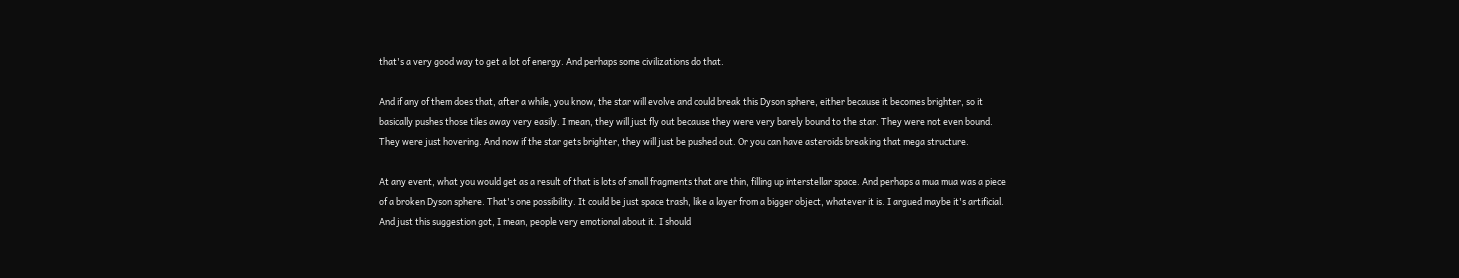that's a very good way to get a lot of energy. And perhaps some civilizations do that.

And if any of them does that, after a while, you know, the star will evolve and could break this Dyson sphere, either because it becomes brighter, so it basically pushes those tiles away very easily. I mean, they will just fly out because they were very barely bound to the star. They were not even bound. They were just hovering. And now if the star gets brighter, they will just be pushed out. Or you can have asteroids breaking that mega structure.

At any event, what you would get as a result of that is lots of small fragments that are thin, filling up interstellar space. And perhaps a mua mua was a piece of a broken Dyson sphere. That's one possibility. It could be just space trash, like a layer from a bigger object, whatever it is. I argued maybe it's artificial. And just this suggestion got, I mean, people very emotional about it. I should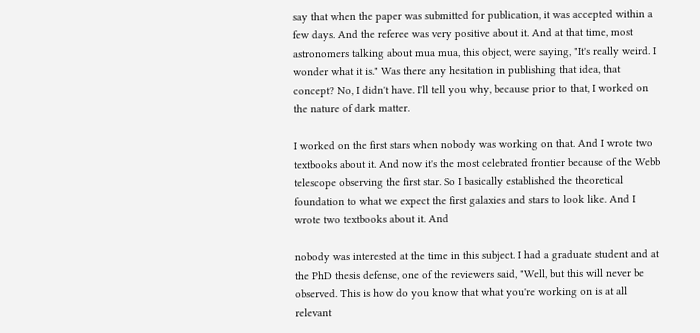say that when the paper was submitted for publication, it was accepted within a few days. And the referee was very positive about it. And at that time, most astronomers talking about mua mua, this object, were saying, "It's really weird. I wonder what it is." Was there any hesitation in publishing that idea, that concept? No, I didn't have. I'll tell you why, because prior to that, I worked on the nature of dark matter.

I worked on the first stars when nobody was working on that. And I wrote two textbooks about it. And now it's the most celebrated frontier because of the Webb telescope observing the first star. So I basically established the theoretical foundation to what we expect the first galaxies and stars to look like. And I wrote two textbooks about it. And

nobody was interested at the time in this subject. I had a graduate student and at the PhD thesis defense, one of the reviewers said, "Well, but this will never be observed. This is how do you know that what you're working on is at all relevant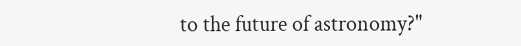to the future of astronomy?"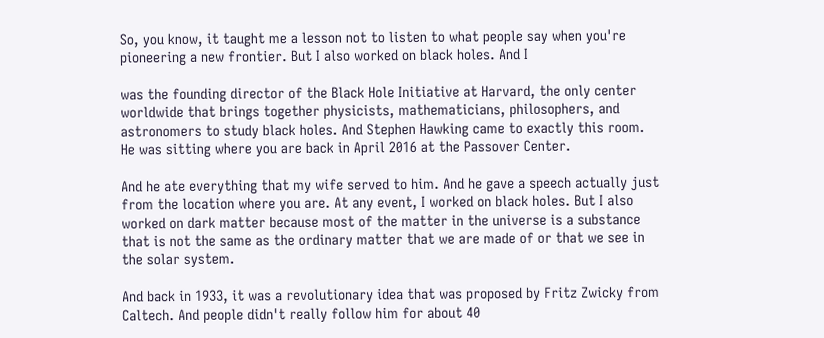So, you know, it taught me a lesson not to listen to what people say when you're pioneering a new frontier. But I also worked on black holes. And I

was the founding director of the Black Hole Initiative at Harvard, the only center worldwide that brings together physicists, mathematicians, philosophers, and astronomers to study black holes. And Stephen Hawking came to exactly this room. He was sitting where you are back in April 2016 at the Passover Center.

And he ate everything that my wife served to him. And he gave a speech actually just from the location where you are. At any event, I worked on black holes. But I also worked on dark matter because most of the matter in the universe is a substance that is not the same as the ordinary matter that we are made of or that we see in the solar system.

And back in 1933, it was a revolutionary idea that was proposed by Fritz Zwicky from Caltech. And people didn't really follow him for about 40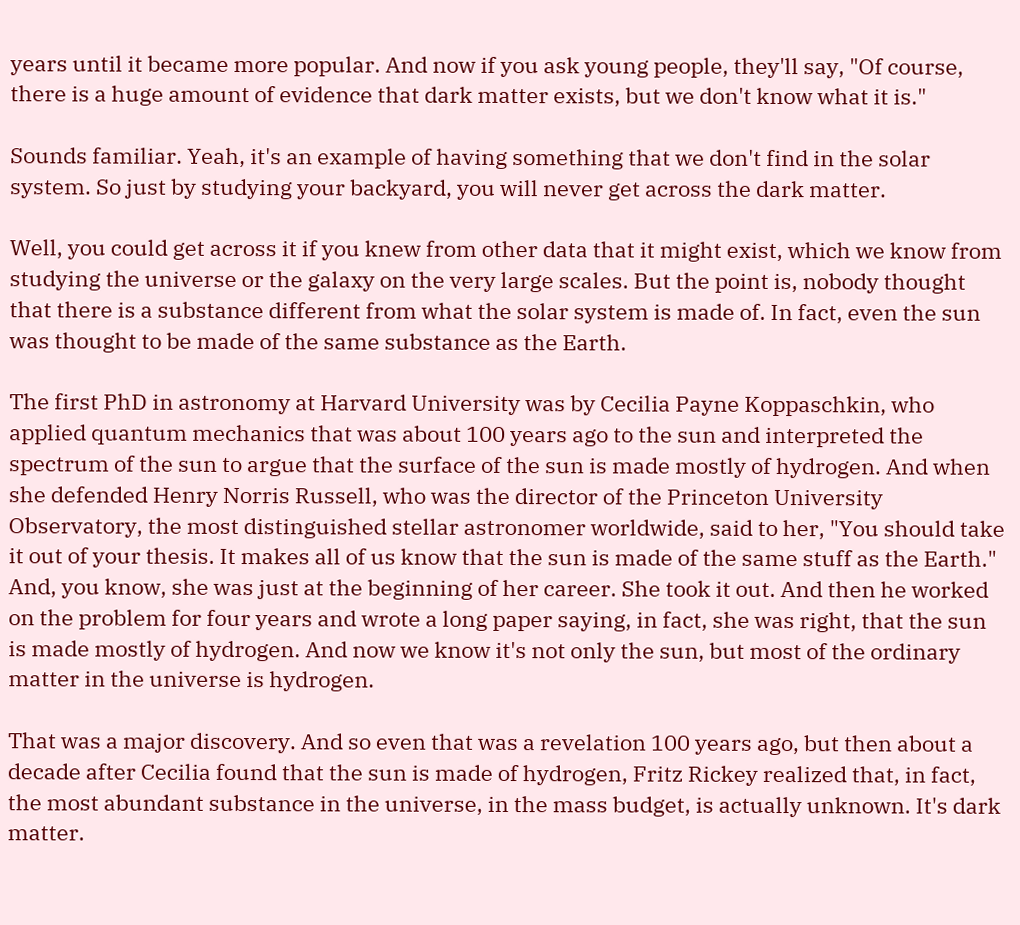years until it became more popular. And now if you ask young people, they'll say, "Of course, there is a huge amount of evidence that dark matter exists, but we don't know what it is."

Sounds familiar. Yeah, it's an example of having something that we don't find in the solar system. So just by studying your backyard, you will never get across the dark matter.

Well, you could get across it if you knew from other data that it might exist, which we know from studying the universe or the galaxy on the very large scales. But the point is, nobody thought that there is a substance different from what the solar system is made of. In fact, even the sun was thought to be made of the same substance as the Earth.

The first PhD in astronomy at Harvard University was by Cecilia Payne Koppaschkin, who applied quantum mechanics that was about 100 years ago to the sun and interpreted the spectrum of the sun to argue that the surface of the sun is made mostly of hydrogen. And when she defended Henry Norris Russell, who was the director of the Princeton University Observatory, the most distinguished stellar astronomer worldwide, said to her, "You should take it out of your thesis. It makes all of us know that the sun is made of the same stuff as the Earth." And, you know, she was just at the beginning of her career. She took it out. And then he worked on the problem for four years and wrote a long paper saying, in fact, she was right, that the sun is made mostly of hydrogen. And now we know it's not only the sun, but most of the ordinary matter in the universe is hydrogen.

That was a major discovery. And so even that was a revelation 100 years ago, but then about a decade after Cecilia found that the sun is made of hydrogen, Fritz Rickey realized that, in fact, the most abundant substance in the universe, in the mass budget, is actually unknown. It's dark matter.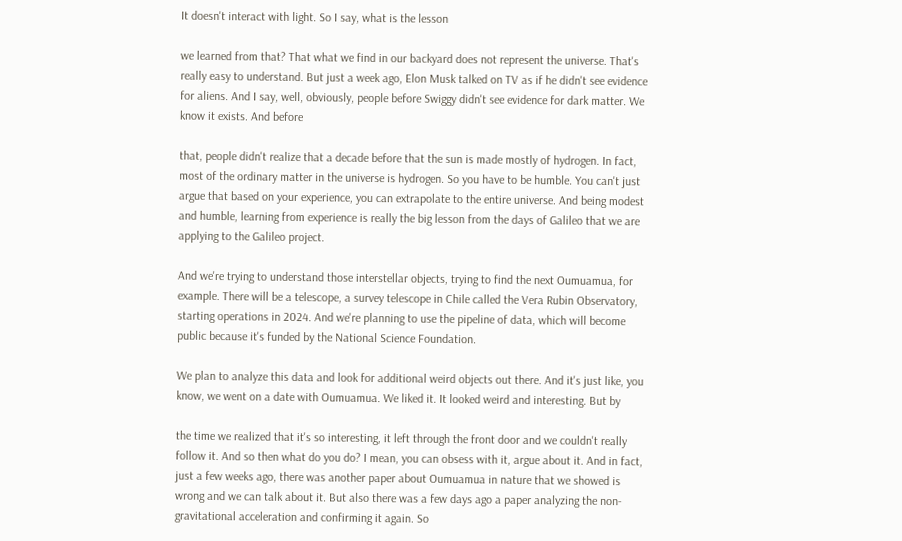It doesn't interact with light. So I say, what is the lesson

we learned from that? That what we find in our backyard does not represent the universe. That's really easy to understand. But just a week ago, Elon Musk talked on TV as if he didn't see evidence for aliens. And I say, well, obviously, people before Swiggy didn't see evidence for dark matter. We know it exists. And before

that, people didn't realize that a decade before that the sun is made mostly of hydrogen. In fact, most of the ordinary matter in the universe is hydrogen. So you have to be humble. You can't just argue that based on your experience, you can extrapolate to the entire universe. And being modest and humble, learning from experience is really the big lesson from the days of Galileo that we are applying to the Galileo project.

And we're trying to understand those interstellar objects, trying to find the next Oumuamua, for example. There will be a telescope, a survey telescope in Chile called the Vera Rubin Observatory, starting operations in 2024. And we're planning to use the pipeline of data, which will become public because it's funded by the National Science Foundation.

We plan to analyze this data and look for additional weird objects out there. And it's just like, you know, we went on a date with Oumuamua. We liked it. It looked weird and interesting. But by

the time we realized that it's so interesting, it left through the front door and we couldn't really follow it. And so then what do you do? I mean, you can obsess with it, argue about it. And in fact, just a few weeks ago, there was another paper about Oumuamua in nature that we showed is wrong and we can talk about it. But also there was a few days ago a paper analyzing the non-gravitational acceleration and confirming it again. So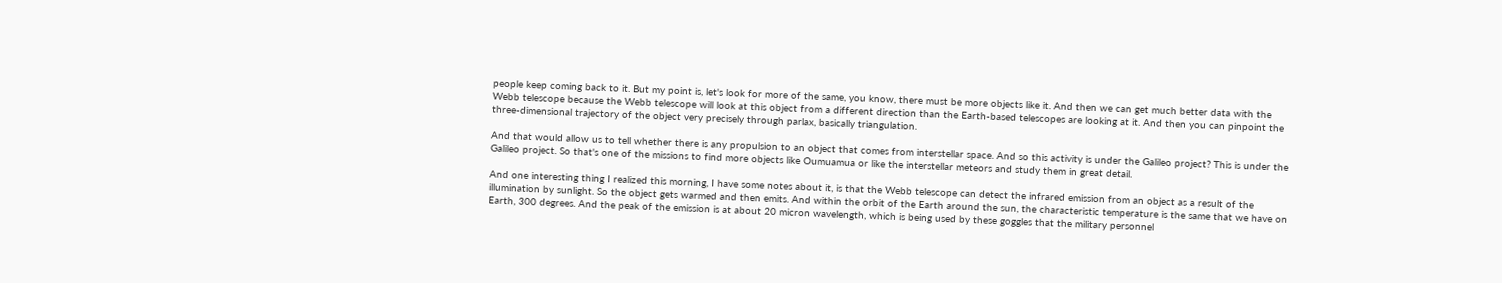people keep coming back to it. But my point is, let's look for more of the same, you know, there must be more objects like it. And then we can get much better data with the Webb telescope because the Webb telescope will look at this object from a different direction than the Earth-based telescopes are looking at it. And then you can pinpoint the three-dimensional trajectory of the object very precisely through parlax, basically triangulation.

And that would allow us to tell whether there is any propulsion to an object that comes from interstellar space. And so this activity is under the Galileo project? This is under the Galileo project. So that's one of the missions to find more objects like Oumuamua or like the interstellar meteors and study them in great detail.

And one interesting thing I realized this morning, I have some notes about it, is that the Webb telescope can detect the infrared emission from an object as a result of the illumination by sunlight. So the object gets warmed and then emits. And within the orbit of the Earth around the sun, the characteristic temperature is the same that we have on Earth, 300 degrees. And the peak of the emission is at about 20 micron wavelength, which is being used by these goggles that the military personnel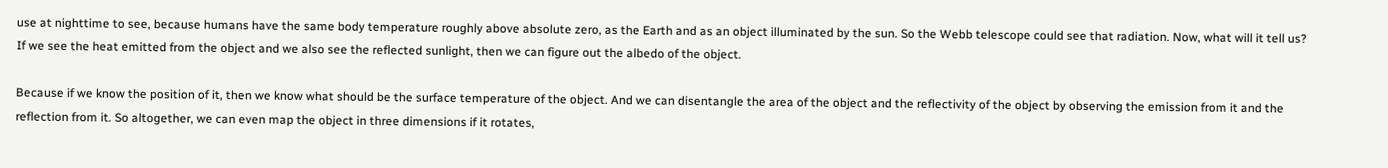use at nighttime to see, because humans have the same body temperature roughly above absolute zero, as the Earth and as an object illuminated by the sun. So the Webb telescope could see that radiation. Now, what will it tell us? If we see the heat emitted from the object and we also see the reflected sunlight, then we can figure out the albedo of the object.

Because if we know the position of it, then we know what should be the surface temperature of the object. And we can disentangle the area of the object and the reflectivity of the object by observing the emission from it and the reflection from it. So altogether, we can even map the object in three dimensions if it rotates,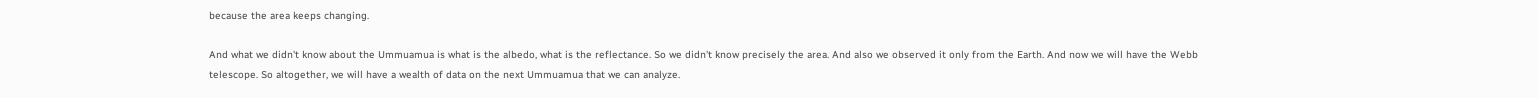because the area keeps changing.

And what we didn't know about the Ummuamua is what is the albedo, what is the reflectance. So we didn't know precisely the area. And also we observed it only from the Earth. And now we will have the Webb telescope. So altogether, we will have a wealth of data on the next Ummuamua that we can analyze.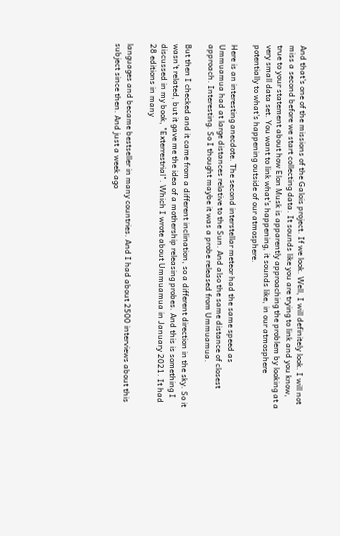And that's one of the missions of the Galois project. If we look. Well, I will definitely look. I will not miss a second before we start collecting data. It sounds like you are trying to link and you know, true to your statement about how Elon Musk is apparently approaching the problem by looking at a very small data set. You want to link what's happening, it sounds like, in our atmosphere potentially to what's happening outside of our atmosphere.

Here is an interesting anecdote. The second interstellar meteor had the same speed as Ummuamua had at large distances relative to the Sun. And also the same distance of closest approach. Interesting. So I thought maybe it was a probe released from Ummuamua.

But then I checked and it came from a different inclination, so a different direction in the sky. So it wasn't related, but it gave me the idea of a mothership releasing probes. And this is something I discussed in my book, "Exterrestrial". Which I wrote about Ummuamua in January 2021. It had 28 editions in many

languages and became bestseller in many countries. And I had about 2500 interviews about this subject since then. And just a week ago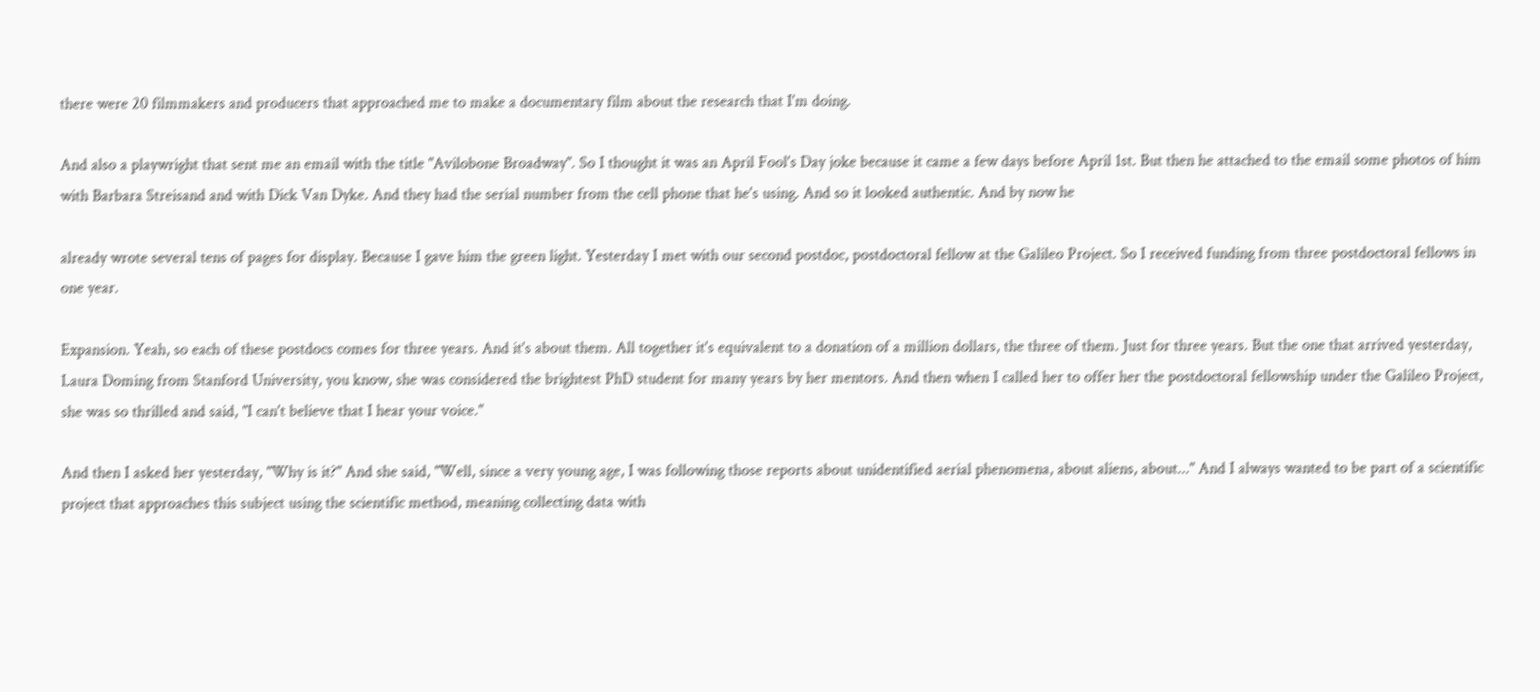there were 20 filmmakers and producers that approached me to make a documentary film about the research that I'm doing.

And also a playwright that sent me an email with the title "Avilobone Broadway". So I thought it was an April Fool's Day joke because it came a few days before April 1st. But then he attached to the email some photos of him with Barbara Streisand and with Dick Van Dyke. And they had the serial number from the cell phone that he's using. And so it looked authentic. And by now he

already wrote several tens of pages for display. Because I gave him the green light. Yesterday I met with our second postdoc, postdoctoral fellow at the Galileo Project. So I received funding from three postdoctoral fellows in one year.

Expansion. Yeah, so each of these postdocs comes for three years. And it's about them. All together it's equivalent to a donation of a million dollars, the three of them. Just for three years. But the one that arrived yesterday, Laura Doming from Stanford University, you know, she was considered the brightest PhD student for many years by her mentors. And then when I called her to offer her the postdoctoral fellowship under the Galileo Project, she was so thrilled and said, "I can't believe that I hear your voice."

And then I asked her yesterday, "Why is it?" And she said, "Well, since a very young age, I was following those reports about unidentified aerial phenomena, about aliens, about..." And I always wanted to be part of a scientific project that approaches this subject using the scientific method, meaning collecting data with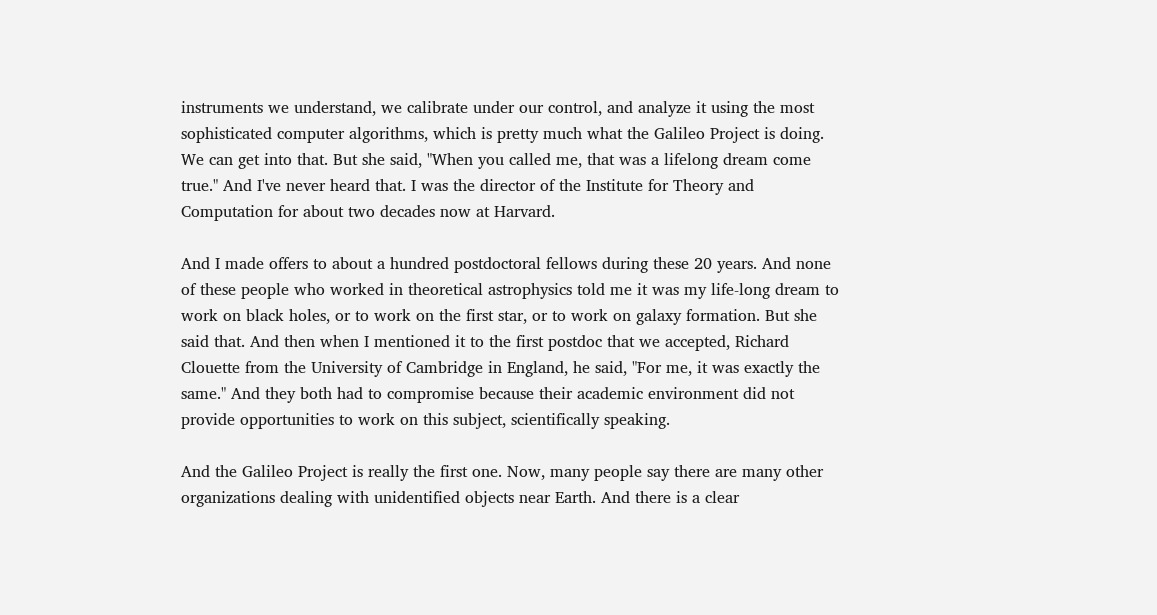instruments we understand, we calibrate under our control, and analyze it using the most sophisticated computer algorithms, which is pretty much what the Galileo Project is doing. We can get into that. But she said, "When you called me, that was a lifelong dream come true." And I've never heard that. I was the director of the Institute for Theory and Computation for about two decades now at Harvard.

And I made offers to about a hundred postdoctoral fellows during these 20 years. And none of these people who worked in theoretical astrophysics told me it was my life-long dream to work on black holes, or to work on the first star, or to work on galaxy formation. But she said that. And then when I mentioned it to the first postdoc that we accepted, Richard Clouette from the University of Cambridge in England, he said, "For me, it was exactly the same." And they both had to compromise because their academic environment did not provide opportunities to work on this subject, scientifically speaking.

And the Galileo Project is really the first one. Now, many people say there are many other organizations dealing with unidentified objects near Earth. And there is a clear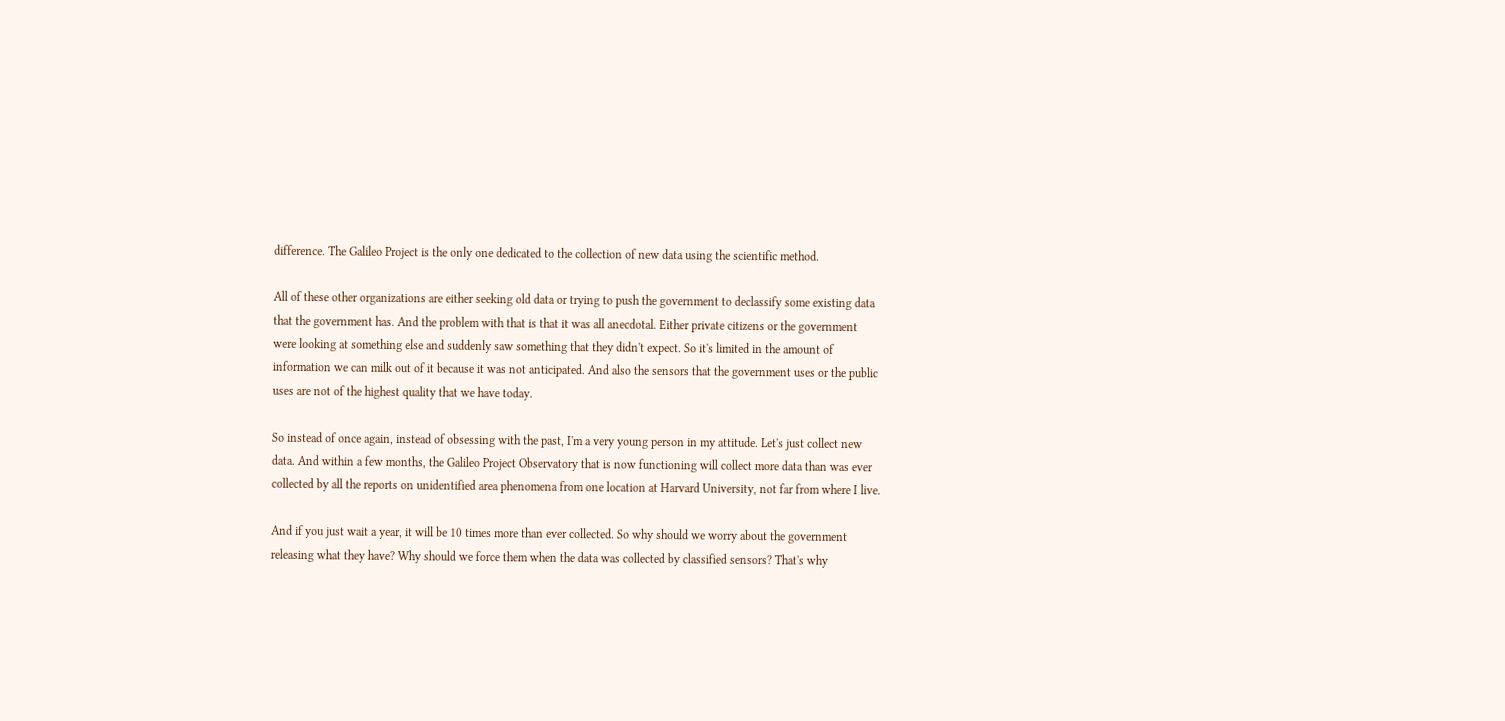difference. The Galileo Project is the only one dedicated to the collection of new data using the scientific method.

All of these other organizations are either seeking old data or trying to push the government to declassify some existing data that the government has. And the problem with that is that it was all anecdotal. Either private citizens or the government were looking at something else and suddenly saw something that they didn't expect. So it's limited in the amount of information we can milk out of it because it was not anticipated. And also the sensors that the government uses or the public uses are not of the highest quality that we have today.

So instead of once again, instead of obsessing with the past, I'm a very young person in my attitude. Let's just collect new data. And within a few months, the Galileo Project Observatory that is now functioning will collect more data than was ever collected by all the reports on unidentified area phenomena from one location at Harvard University, not far from where I live.

And if you just wait a year, it will be 10 times more than ever collected. So why should we worry about the government releasing what they have? Why should we force them when the data was collected by classified sensors? That's why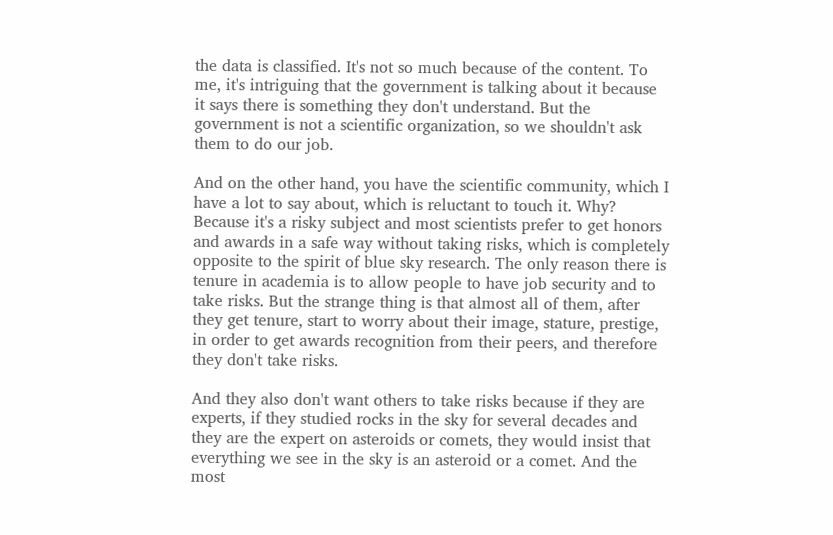the data is classified. It's not so much because of the content. To me, it's intriguing that the government is talking about it because it says there is something they don't understand. But the government is not a scientific organization, so we shouldn't ask them to do our job.

And on the other hand, you have the scientific community, which I have a lot to say about, which is reluctant to touch it. Why? Because it's a risky subject and most scientists prefer to get honors and awards in a safe way without taking risks, which is completely opposite to the spirit of blue sky research. The only reason there is tenure in academia is to allow people to have job security and to take risks. But the strange thing is that almost all of them, after they get tenure, start to worry about their image, stature, prestige, in order to get awards recognition from their peers, and therefore they don't take risks.

And they also don't want others to take risks because if they are experts, if they studied rocks in the sky for several decades and they are the expert on asteroids or comets, they would insist that everything we see in the sky is an asteroid or a comet. And the most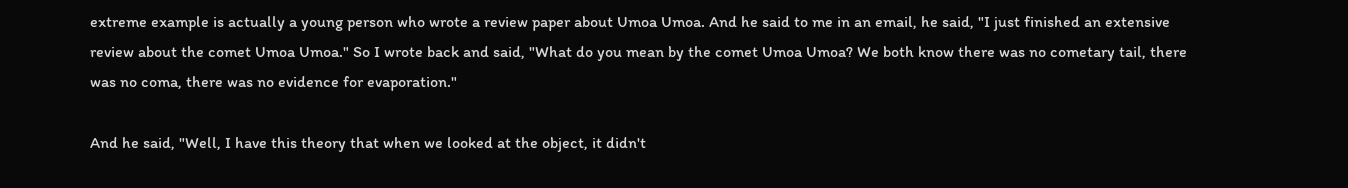extreme example is actually a young person who wrote a review paper about Umoa Umoa. And he said to me in an email, he said, "I just finished an extensive review about the comet Umoa Umoa." So I wrote back and said, "What do you mean by the comet Umoa Umoa? We both know there was no cometary tail, there was no coma, there was no evidence for evaporation."

And he said, "Well, I have this theory that when we looked at the object, it didn't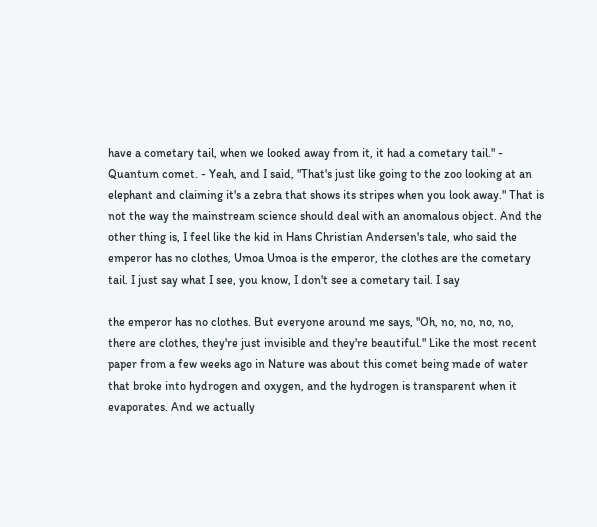have a cometary tail, when we looked away from it, it had a cometary tail." - Quantum comet. - Yeah, and I said, "That's just like going to the zoo looking at an elephant and claiming it's a zebra that shows its stripes when you look away." That is not the way the mainstream science should deal with an anomalous object. And the other thing is, I feel like the kid in Hans Christian Andersen's tale, who said the emperor has no clothes, Umoa Umoa is the emperor, the clothes are the cometary tail. I just say what I see, you know, I don't see a cometary tail. I say

the emperor has no clothes. But everyone around me says, "Oh, no, no, no, no, there are clothes, they're just invisible and they're beautiful." Like the most recent paper from a few weeks ago in Nature was about this comet being made of water that broke into hydrogen and oxygen, and the hydrogen is transparent when it evaporates. And we actually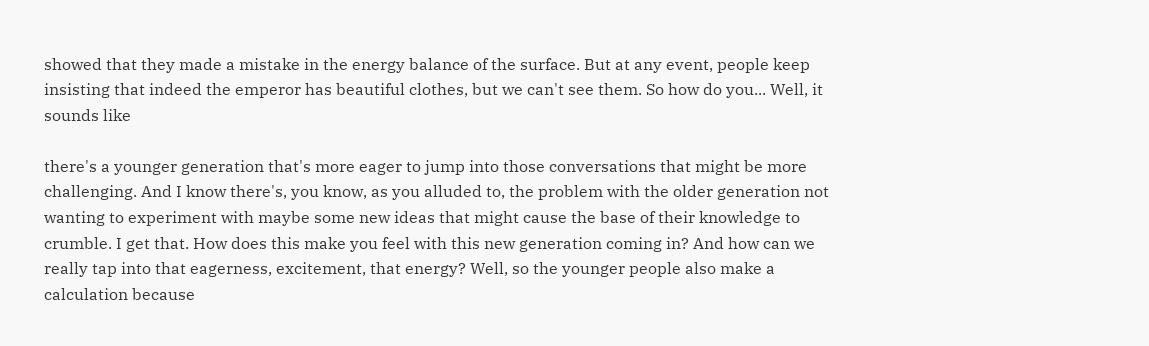showed that they made a mistake in the energy balance of the surface. But at any event, people keep insisting that indeed the emperor has beautiful clothes, but we can't see them. So how do you... Well, it sounds like

there's a younger generation that's more eager to jump into those conversations that might be more challenging. And I know there's, you know, as you alluded to, the problem with the older generation not wanting to experiment with maybe some new ideas that might cause the base of their knowledge to crumble. I get that. How does this make you feel with this new generation coming in? And how can we really tap into that eagerness, excitement, that energy? Well, so the younger people also make a calculation because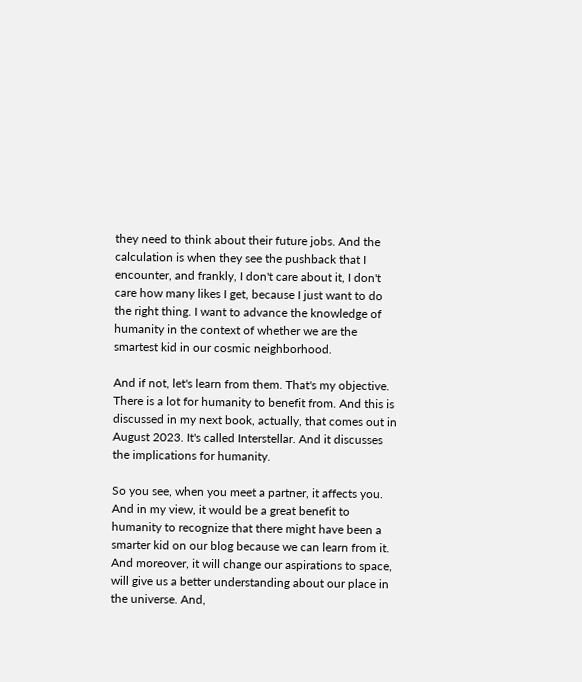they need to think about their future jobs. And the calculation is when they see the pushback that I encounter, and frankly, I don't care about it, I don't care how many likes I get, because I just want to do the right thing. I want to advance the knowledge of humanity in the context of whether we are the smartest kid in our cosmic neighborhood.

And if not, let's learn from them. That's my objective. There is a lot for humanity to benefit from. And this is discussed in my next book, actually, that comes out in August 2023. It's called Interstellar. And it discusses the implications for humanity.

So you see, when you meet a partner, it affects you. And in my view, it would be a great benefit to humanity to recognize that there might have been a smarter kid on our blog because we can learn from it. And moreover, it will change our aspirations to space, will give us a better understanding about our place in the universe. And,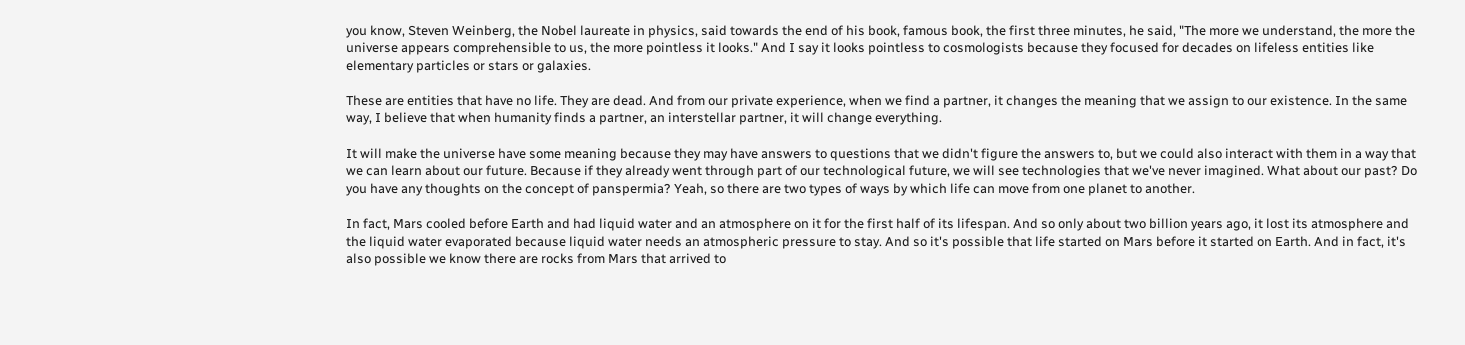you know, Steven Weinberg, the Nobel laureate in physics, said towards the end of his book, famous book, the first three minutes, he said, "The more we understand, the more the universe appears comprehensible to us, the more pointless it looks." And I say it looks pointless to cosmologists because they focused for decades on lifeless entities like elementary particles or stars or galaxies.

These are entities that have no life. They are dead. And from our private experience, when we find a partner, it changes the meaning that we assign to our existence. In the same way, I believe that when humanity finds a partner, an interstellar partner, it will change everything.

It will make the universe have some meaning because they may have answers to questions that we didn't figure the answers to, but we could also interact with them in a way that we can learn about our future. Because if they already went through part of our technological future, we will see technologies that we've never imagined. What about our past? Do you have any thoughts on the concept of panspermia? Yeah, so there are two types of ways by which life can move from one planet to another.

In fact, Mars cooled before Earth and had liquid water and an atmosphere on it for the first half of its lifespan. And so only about two billion years ago, it lost its atmosphere and the liquid water evaporated because liquid water needs an atmospheric pressure to stay. And so it's possible that life started on Mars before it started on Earth. And in fact, it's also possible we know there are rocks from Mars that arrived to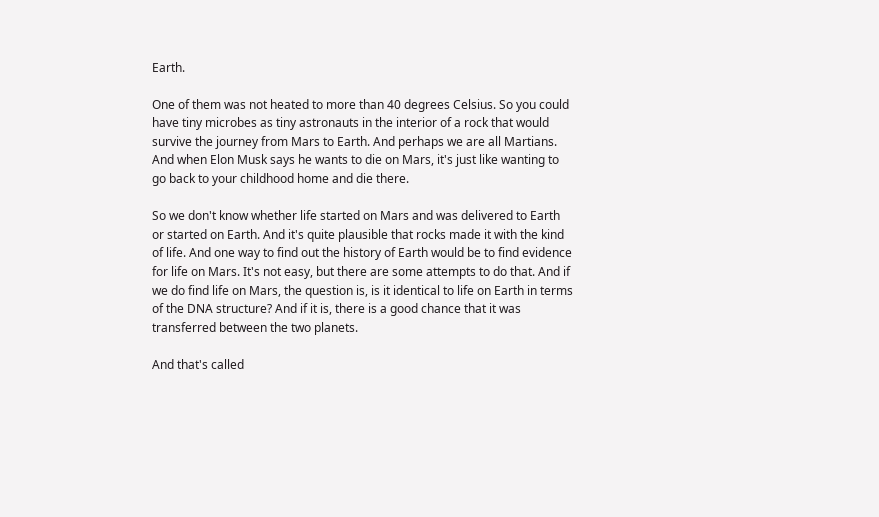Earth.

One of them was not heated to more than 40 degrees Celsius. So you could have tiny microbes as tiny astronauts in the interior of a rock that would survive the journey from Mars to Earth. And perhaps we are all Martians. And when Elon Musk says he wants to die on Mars, it's just like wanting to go back to your childhood home and die there.

So we don't know whether life started on Mars and was delivered to Earth or started on Earth. And it's quite plausible that rocks made it with the kind of life. And one way to find out the history of Earth would be to find evidence for life on Mars. It's not easy, but there are some attempts to do that. And if we do find life on Mars, the question is, is it identical to life on Earth in terms of the DNA structure? And if it is, there is a good chance that it was transferred between the two planets.

And that's called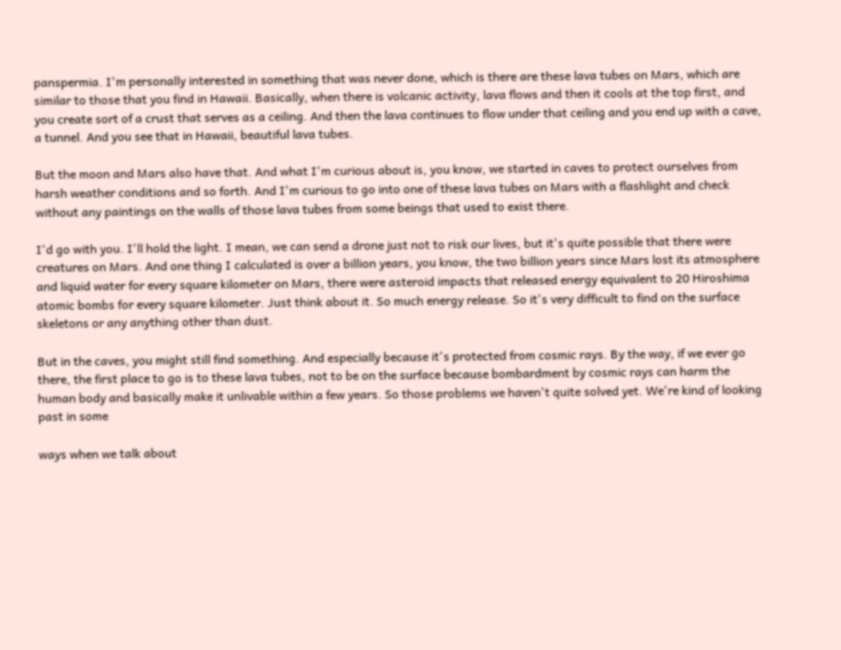panspermia. I'm personally interested in something that was never done, which is there are these lava tubes on Mars, which are similar to those that you find in Hawaii. Basically, when there is volcanic activity, lava flows and then it cools at the top first, and you create sort of a crust that serves as a ceiling. And then the lava continues to flow under that ceiling and you end up with a cave, a tunnel. And you see that in Hawaii, beautiful lava tubes.

But the moon and Mars also have that. And what I'm curious about is, you know, we started in caves to protect ourselves from harsh weather conditions and so forth. And I'm curious to go into one of these lava tubes on Mars with a flashlight and check without any paintings on the walls of those lava tubes from some beings that used to exist there.

I'd go with you. I'll hold the light. I mean, we can send a drone just not to risk our lives, but it's quite possible that there were creatures on Mars. And one thing I calculated is over a billion years, you know, the two billion years since Mars lost its atmosphere and liquid water for every square kilometer on Mars, there were asteroid impacts that released energy equivalent to 20 Hiroshima atomic bombs for every square kilometer. Just think about it. So much energy release. So it's very difficult to find on the surface skeletons or any anything other than dust.

But in the caves, you might still find something. And especially because it's protected from cosmic rays. By the way, if we ever go there, the first place to go is to these lava tubes, not to be on the surface because bombardment by cosmic rays can harm the human body and basically make it unlivable within a few years. So those problems we haven't quite solved yet. We're kind of looking past in some

ways when we talk about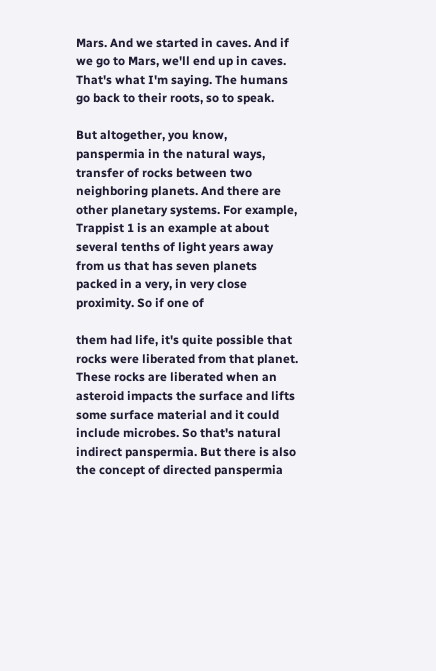Mars. And we started in caves. And if we go to Mars, we'll end up in caves. That's what I'm saying. The humans go back to their roots, so to speak.

But altogether, you know, panspermia in the natural ways, transfer of rocks between two neighboring planets. And there are other planetary systems. For example, Trappist 1 is an example at about several tenths of light years away from us that has seven planets packed in a very, in very close proximity. So if one of

them had life, it's quite possible that rocks were liberated from that planet. These rocks are liberated when an asteroid impacts the surface and lifts some surface material and it could include microbes. So that's natural indirect panspermia. But there is also the concept of directed panspermia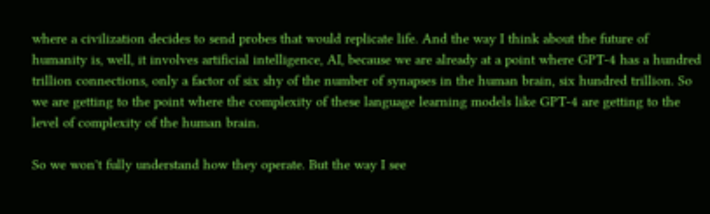where a civilization decides to send probes that would replicate life. And the way I think about the future of humanity is, well, it involves artificial intelligence, AI, because we are already at a point where GPT-4 has a hundred trillion connections, only a factor of six shy of the number of synapses in the human brain, six hundred trillion. So we are getting to the point where the complexity of these language learning models like GPT-4 are getting to the level of complexity of the human brain.

So we won't fully understand how they operate. But the way I see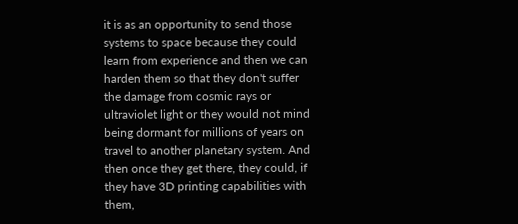it is as an opportunity to send those systems to space because they could learn from experience and then we can harden them so that they don't suffer the damage from cosmic rays or ultraviolet light or they would not mind being dormant for millions of years on travel to another planetary system. And then once they get there, they could, if they have 3D printing capabilities with them,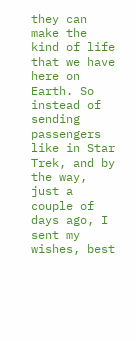they can make the kind of life that we have here on Earth. So instead of sending passengers like in Star Trek, and by the way, just a couple of days ago, I sent my wishes, best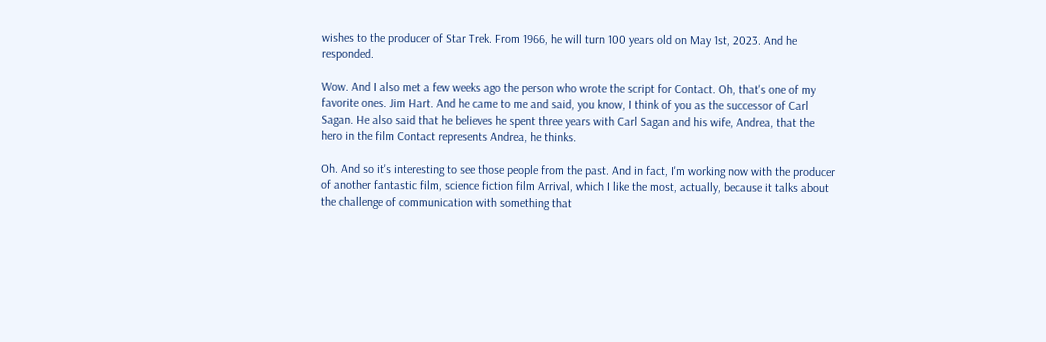wishes to the producer of Star Trek. From 1966, he will turn 100 years old on May 1st, 2023. And he responded.

Wow. And I also met a few weeks ago the person who wrote the script for Contact. Oh, that's one of my favorite ones. Jim Hart. And he came to me and said, you know, I think of you as the successor of Carl Sagan. He also said that he believes he spent three years with Carl Sagan and his wife, Andrea, that the hero in the film Contact represents Andrea, he thinks.

Oh. And so it's interesting to see those people from the past. And in fact, I'm working now with the producer of another fantastic film, science fiction film Arrival, which I like the most, actually, because it talks about the challenge of communication with something that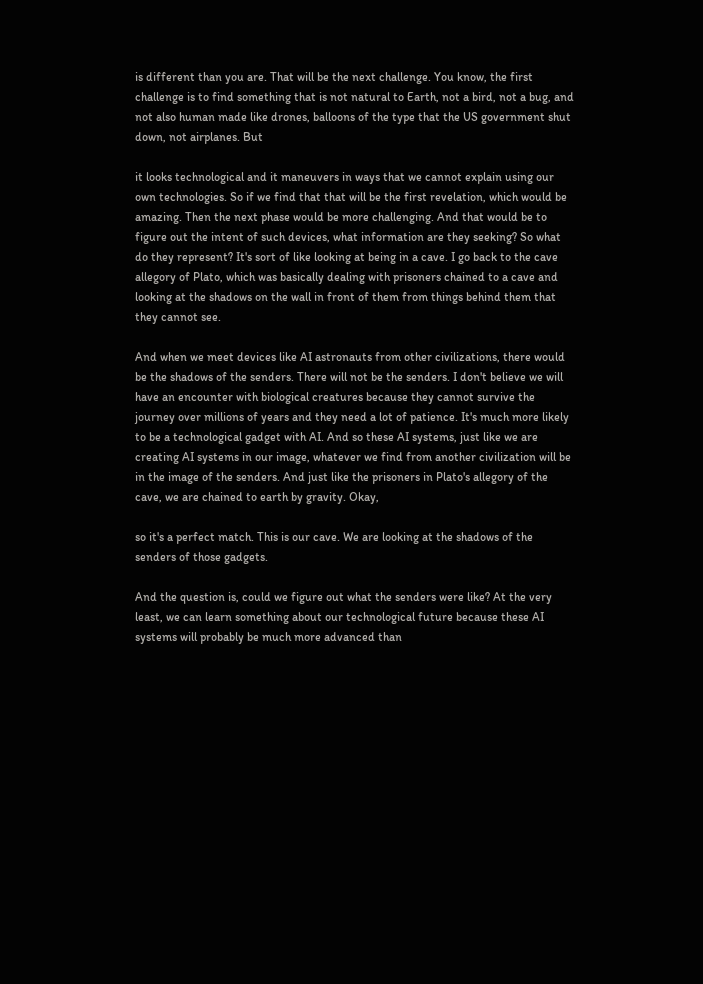is different than you are. That will be the next challenge. You know, the first challenge is to find something that is not natural to Earth, not a bird, not a bug, and not also human made like drones, balloons of the type that the US government shut down, not airplanes. But

it looks technological and it maneuvers in ways that we cannot explain using our own technologies. So if we find that that will be the first revelation, which would be amazing. Then the next phase would be more challenging. And that would be to figure out the intent of such devices, what information are they seeking? So what do they represent? It's sort of like looking at being in a cave. I go back to the cave allegory of Plato, which was basically dealing with prisoners chained to a cave and looking at the shadows on the wall in front of them from things behind them that they cannot see.

And when we meet devices like AI astronauts from other civilizations, there would be the shadows of the senders. There will not be the senders. I don't believe we will have an encounter with biological creatures because they cannot survive the journey over millions of years and they need a lot of patience. It's much more likely to be a technological gadget with AI. And so these AI systems, just like we are creating AI systems in our image, whatever we find from another civilization will be in the image of the senders. And just like the prisoners in Plato's allegory of the cave, we are chained to earth by gravity. Okay,

so it's a perfect match. This is our cave. We are looking at the shadows of the senders of those gadgets.

And the question is, could we figure out what the senders were like? At the very least, we can learn something about our technological future because these AI systems will probably be much more advanced than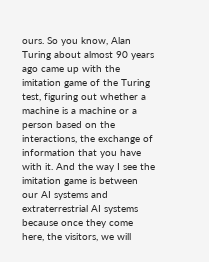ours. So you know, Alan Turing about almost 90 years ago came up with the imitation game of the Turing test, figuring out whether a machine is a machine or a person based on the interactions, the exchange of information that you have with it. And the way I see the imitation game is between our AI systems and extraterrestrial AI systems because once they come here, the visitors, we will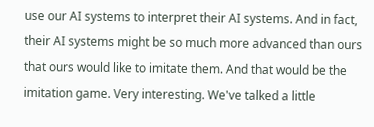use our AI systems to interpret their AI systems. And in fact, their AI systems might be so much more advanced than ours that ours would like to imitate them. And that would be the imitation game. Very interesting. We've talked a little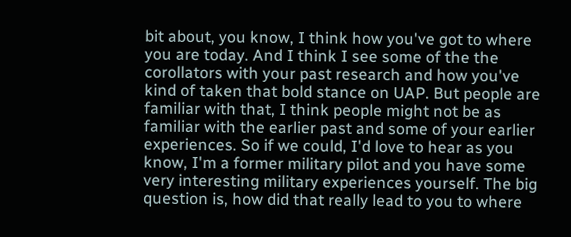bit about, you know, I think how you've got to where you are today. And I think I see some of the the corollators with your past research and how you've kind of taken that bold stance on UAP. But people are familiar with that, I think people might not be as familiar with the earlier past and some of your earlier experiences. So if we could, I'd love to hear as you know, I'm a former military pilot and you have some very interesting military experiences yourself. The big question is, how did that really lead to you to where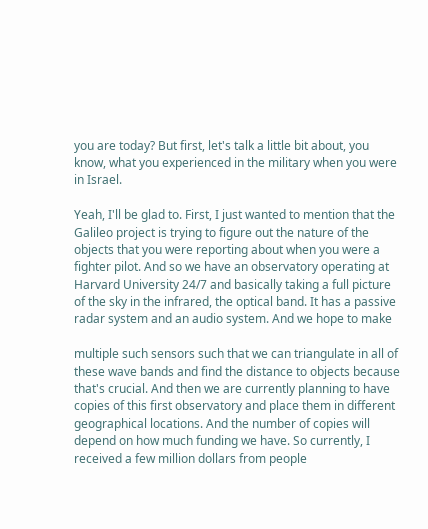you are today? But first, let's talk a little bit about, you know, what you experienced in the military when you were in Israel.

Yeah, I'll be glad to. First, I just wanted to mention that the Galileo project is trying to figure out the nature of the objects that you were reporting about when you were a fighter pilot. And so we have an observatory operating at Harvard University 24/7 and basically taking a full picture of the sky in the infrared, the optical band. It has a passive radar system and an audio system. And we hope to make

multiple such sensors such that we can triangulate in all of these wave bands and find the distance to objects because that's crucial. And then we are currently planning to have copies of this first observatory and place them in different geographical locations. And the number of copies will depend on how much funding we have. So currently, I received a few million dollars from people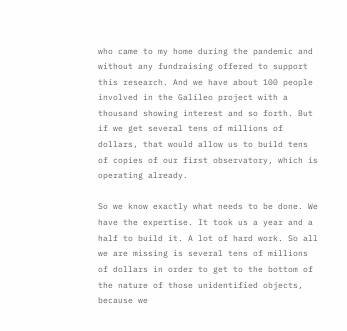who came to my home during the pandemic and without any fundraising offered to support this research. And we have about 100 people involved in the Galileo project with a thousand showing interest and so forth. But if we get several tens of millions of dollars, that would allow us to build tens of copies of our first observatory, which is operating already.

So we know exactly what needs to be done. We have the expertise. It took us a year and a half to build it. A lot of hard work. So all we are missing is several tens of millions of dollars in order to get to the bottom of the nature of those unidentified objects, because we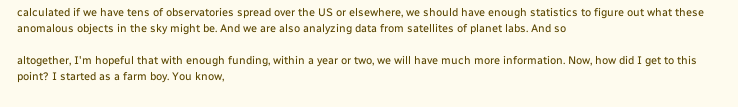calculated if we have tens of observatories spread over the US or elsewhere, we should have enough statistics to figure out what these anomalous objects in the sky might be. And we are also analyzing data from satellites of planet labs. And so

altogether, I'm hopeful that with enough funding, within a year or two, we will have much more information. Now, how did I get to this point? I started as a farm boy. You know,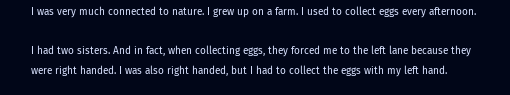I was very much connected to nature. I grew up on a farm. I used to collect eggs every afternoon.

I had two sisters. And in fact, when collecting eggs, they forced me to the left lane because they were right handed. I was also right handed, but I had to collect the eggs with my left hand.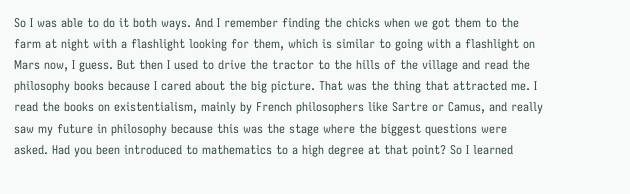So I was able to do it both ways. And I remember finding the chicks when we got them to the farm at night with a flashlight looking for them, which is similar to going with a flashlight on Mars now, I guess. But then I used to drive the tractor to the hills of the village and read the philosophy books because I cared about the big picture. That was the thing that attracted me. I read the books on existentialism, mainly by French philosophers like Sartre or Camus, and really saw my future in philosophy because this was the stage where the biggest questions were asked. Had you been introduced to mathematics to a high degree at that point? So I learned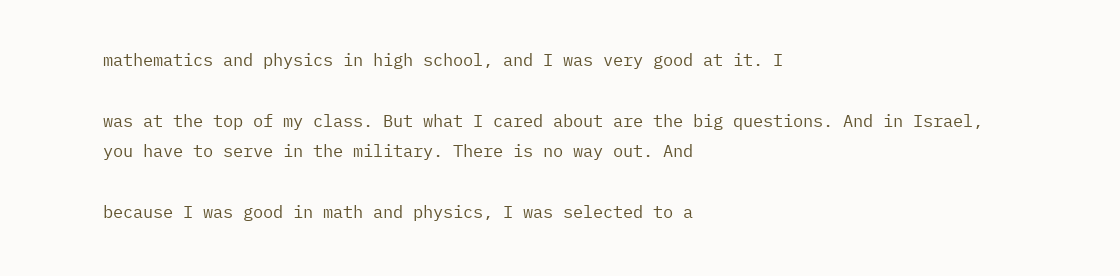mathematics and physics in high school, and I was very good at it. I

was at the top of my class. But what I cared about are the big questions. And in Israel, you have to serve in the military. There is no way out. And

because I was good in math and physics, I was selected to a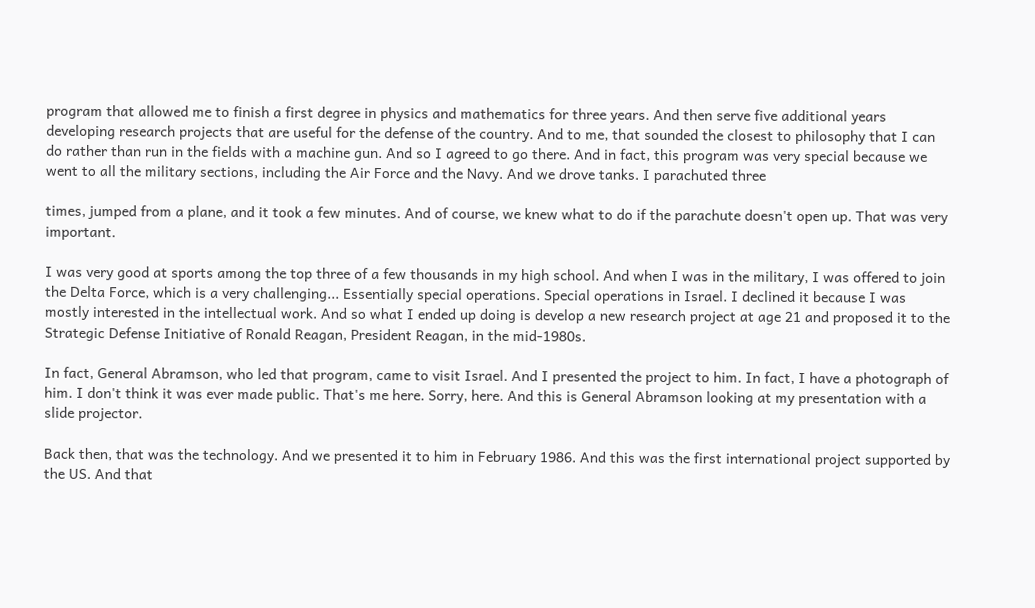program that allowed me to finish a first degree in physics and mathematics for three years. And then serve five additional years developing research projects that are useful for the defense of the country. And to me, that sounded the closest to philosophy that I can do rather than run in the fields with a machine gun. And so I agreed to go there. And in fact, this program was very special because we went to all the military sections, including the Air Force and the Navy. And we drove tanks. I parachuted three

times, jumped from a plane, and it took a few minutes. And of course, we knew what to do if the parachute doesn't open up. That was very important.

I was very good at sports among the top three of a few thousands in my high school. And when I was in the military, I was offered to join the Delta Force, which is a very challenging... Essentially special operations. Special operations in Israel. I declined it because I was mostly interested in the intellectual work. And so what I ended up doing is develop a new research project at age 21 and proposed it to the Strategic Defense Initiative of Ronald Reagan, President Reagan, in the mid-1980s.

In fact, General Abramson, who led that program, came to visit Israel. And I presented the project to him. In fact, I have a photograph of him. I don't think it was ever made public. That's me here. Sorry, here. And this is General Abramson looking at my presentation with a slide projector.

Back then, that was the technology. And we presented it to him in February 1986. And this was the first international project supported by the US. And that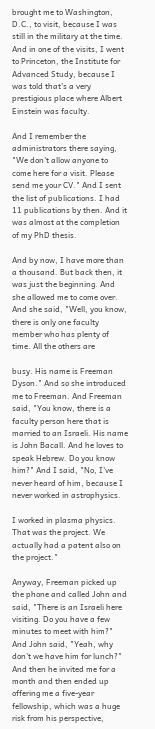brought me to Washington, D.C., to visit, because I was still in the military at the time. And in one of the visits, I went to Princeton, the Institute for Advanced Study, because I was told that's a very prestigious place where Albert Einstein was faculty.

And I remember the administrators there saying, "We don't allow anyone to come here for a visit. Please send me your CV." And I sent the list of publications. I had 11 publications by then. And it was almost at the completion of my PhD thesis.

And by now, I have more than a thousand. But back then, it was just the beginning. And she allowed me to come over. And she said, "Well, you know, there is only one faculty member who has plenty of time. All the others are

busy. His name is Freeman Dyson." And so she introduced me to Freeman. And Freeman said, "You know, there is a faculty person here that is married to an Israeli. His name is John Bacall. And he loves to speak Hebrew. Do you know him?" And I said, "No, I've never heard of him, because I never worked in astrophysics.

I worked in plasma physics. That was the project. We actually had a patent also on the project."

Anyway, Freeman picked up the phone and called John and said, "There is an Israeli here visiting. Do you have a few minutes to meet with him?" And John said, "Yeah, why don't we have him for lunch?" And then he invited me for a month and then ended up offering me a five-year fellowship, which was a huge risk from his perspective,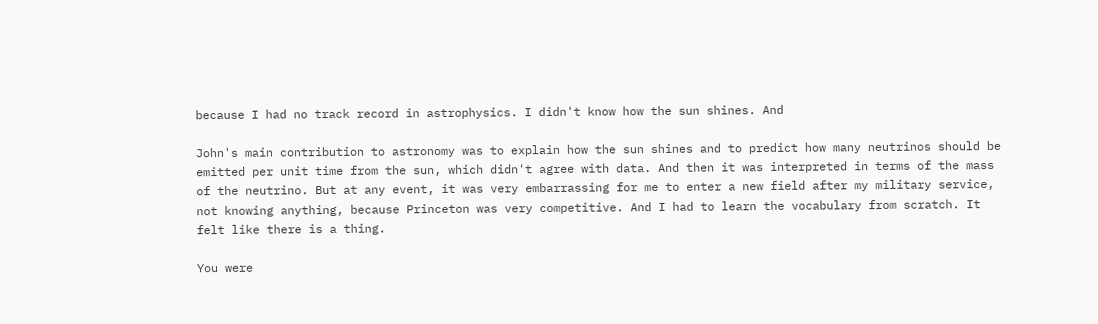because I had no track record in astrophysics. I didn't know how the sun shines. And

John's main contribution to astronomy was to explain how the sun shines and to predict how many neutrinos should be emitted per unit time from the sun, which didn't agree with data. And then it was interpreted in terms of the mass of the neutrino. But at any event, it was very embarrassing for me to enter a new field after my military service, not knowing anything, because Princeton was very competitive. And I had to learn the vocabulary from scratch. It felt like there is a thing.

You were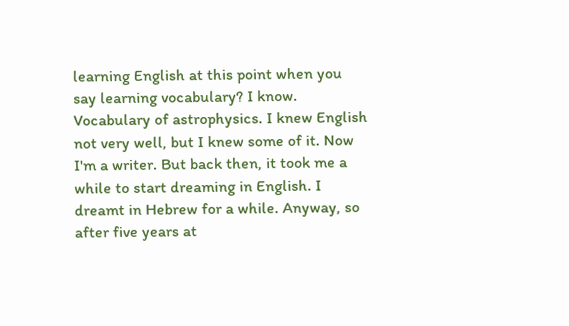learning English at this point when you say learning vocabulary? I know. Vocabulary of astrophysics. I knew English not very well, but I knew some of it. Now I'm a writer. But back then, it took me a while to start dreaming in English. I dreamt in Hebrew for a while. Anyway, so after five years at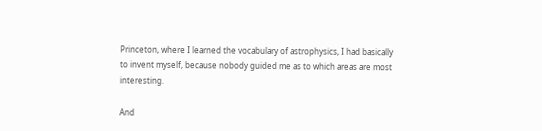Princeton, where I learned the vocabulary of astrophysics, I had basically to invent myself, because nobody guided me as to which areas are most interesting.

And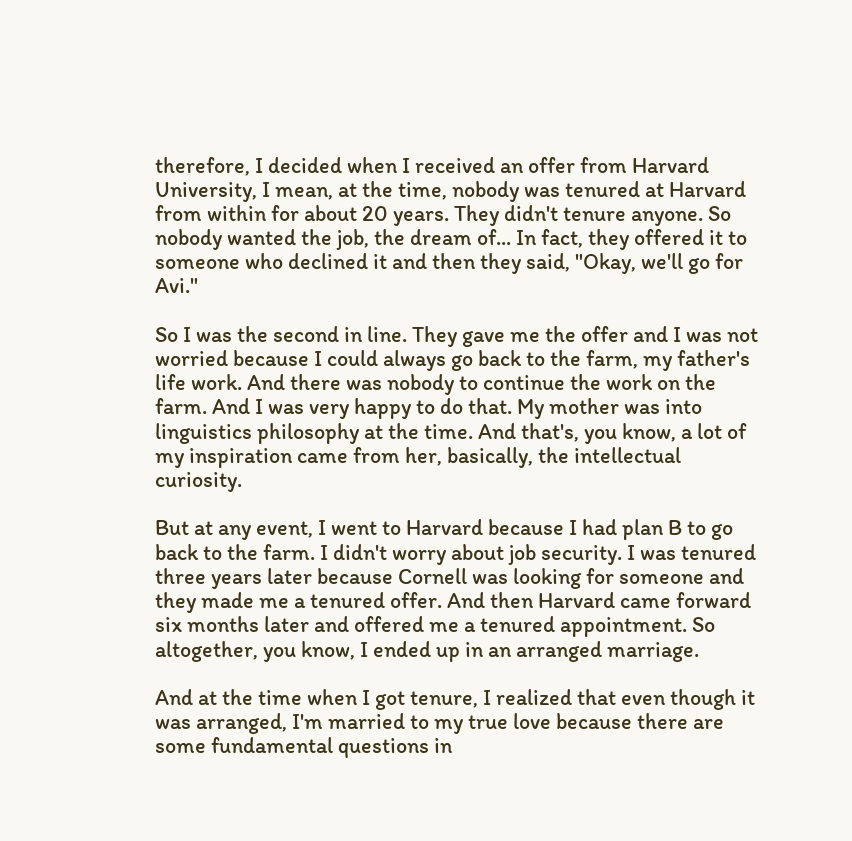therefore, I decided when I received an offer from Harvard University, I mean, at the time, nobody was tenured at Harvard from within for about 20 years. They didn't tenure anyone. So nobody wanted the job, the dream of... In fact, they offered it to someone who declined it and then they said, "Okay, we'll go for Avi."

So I was the second in line. They gave me the offer and I was not worried because I could always go back to the farm, my father's life work. And there was nobody to continue the work on the farm. And I was very happy to do that. My mother was into linguistics philosophy at the time. And that's, you know, a lot of my inspiration came from her, basically, the intellectual curiosity.

But at any event, I went to Harvard because I had plan B to go back to the farm. I didn't worry about job security. I was tenured three years later because Cornell was looking for someone and they made me a tenured offer. And then Harvard came forward six months later and offered me a tenured appointment. So altogether, you know, I ended up in an arranged marriage.

And at the time when I got tenure, I realized that even though it was arranged, I'm married to my true love because there are some fundamental questions in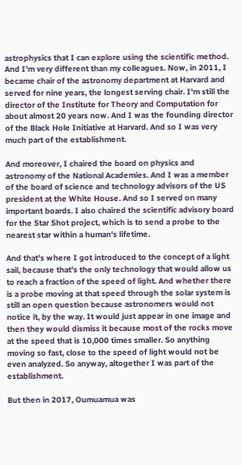astrophysics that I can explore using the scientific method. And I'm very different than my colleagues. Now, in 2011, I became chair of the astronomy department at Harvard and served for nine years, the longest serving chair. I'm still the director of the Institute for Theory and Computation for about almost 20 years now. And I was the founding director of the Black Hole Initiative at Harvard. And so I was very much part of the establishment.

And moreover, I chaired the board on physics and astronomy of the National Academies. And I was a member of the board of science and technology advisors of the US president at the White House. And so I served on many important boards. I also chaired the scientific advisory board for the Star Shot project, which is to send a probe to the nearest star within a human's lifetime.

And that's where I got introduced to the concept of a light sail, because that's the only technology that would allow us to reach a fraction of the speed of light. And whether there is a probe moving at that speed through the solar system is still an open question because astronomers would not notice it, by the way. It would just appear in one image and then they would dismiss it because most of the rocks move at the speed that is 10,000 times smaller. So anything moving so fast, close to the speed of light would not be even analyzed. So anyway, altogether I was part of the establishment.

But then in 2017, Oumuamua was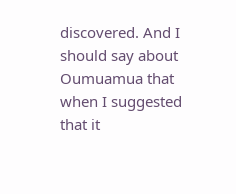discovered. And I should say about Oumuamua that when I suggested that it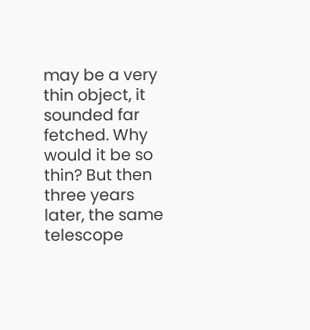may be a very thin object, it sounded far fetched. Why would it be so thin? But then three years later, the same telescope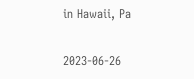in Hawaii, Pa

2023-06-26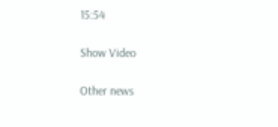15:54

Show Video

Other news